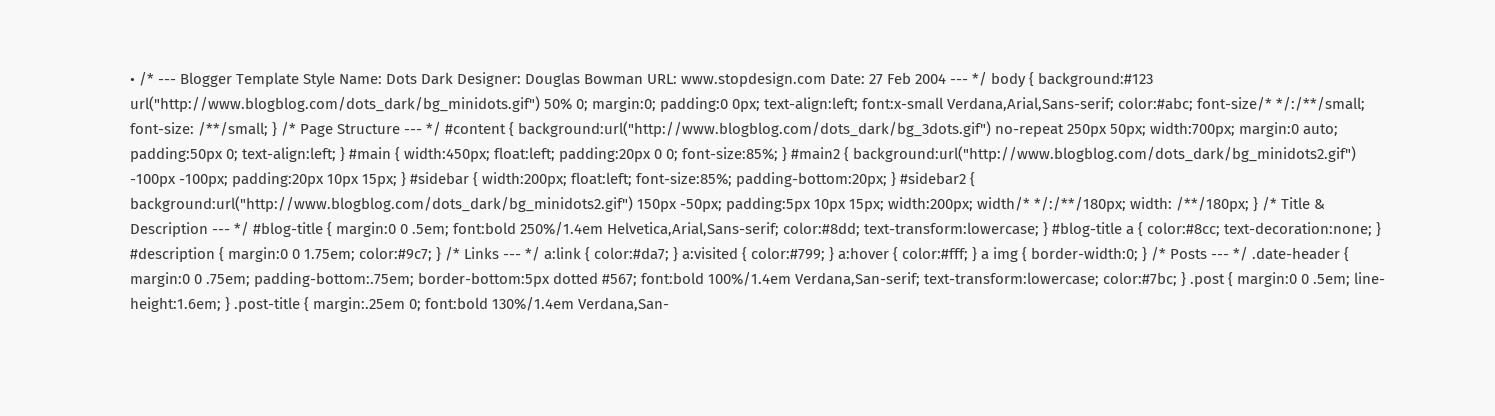• /* --- Blogger Template Style Name: Dots Dark Designer: Douglas Bowman URL: www.stopdesign.com Date: 27 Feb 2004 --- */ body { background:#123 url("http://www.blogblog.com/dots_dark/bg_minidots.gif") 50% 0; margin:0; padding:0 0px; text-align:left; font:x-small Verdana,Arial,Sans-serif; color:#abc; font-size/* */:/**/small; font-size: /**/small; } /* Page Structure --- */ #content { background:url("http://www.blogblog.com/dots_dark/bg_3dots.gif") no-repeat 250px 50px; width:700px; margin:0 auto; padding:50px 0; text-align:left; } #main { width:450px; float:left; padding:20px 0 0; font-size:85%; } #main2 { background:url("http://www.blogblog.com/dots_dark/bg_minidots2.gif") -100px -100px; padding:20px 10px 15px; } #sidebar { width:200px; float:left; font-size:85%; padding-bottom:20px; } #sidebar2 { background:url("http://www.blogblog.com/dots_dark/bg_minidots2.gif") 150px -50px; padding:5px 10px 15px; width:200px; width/* */:/**/180px; width: /**/180px; } /* Title & Description --- */ #blog-title { margin:0 0 .5em; font:bold 250%/1.4em Helvetica,Arial,Sans-serif; color:#8dd; text-transform:lowercase; } #blog-title a { color:#8cc; text-decoration:none; } #description { margin:0 0 1.75em; color:#9c7; } /* Links --- */ a:link { color:#da7; } a:visited { color:#799; } a:hover { color:#fff; } a img { border-width:0; } /* Posts --- */ .date-header { margin:0 0 .75em; padding-bottom:.75em; border-bottom:5px dotted #567; font:bold 100%/1.4em Verdana,San-serif; text-transform:lowercase; color:#7bc; } .post { margin:0 0 .5em; line-height:1.6em; } .post-title { margin:.25em 0; font:bold 130%/1.4em Verdana,San-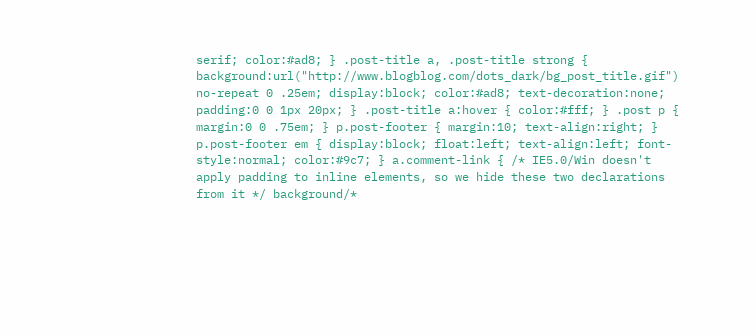serif; color:#ad8; } .post-title a, .post-title strong { background:url("http://www.blogblog.com/dots_dark/bg_post_title.gif") no-repeat 0 .25em; display:block; color:#ad8; text-decoration:none; padding:0 0 1px 20px; } .post-title a:hover { color:#fff; } .post p { margin:0 0 .75em; } p.post-footer { margin:10; text-align:right; } p.post-footer em { display:block; float:left; text-align:left; font-style:normal; color:#9c7; } a.comment-link { /* IE5.0/Win doesn't apply padding to inline elements, so we hide these two declarations from it */ background/*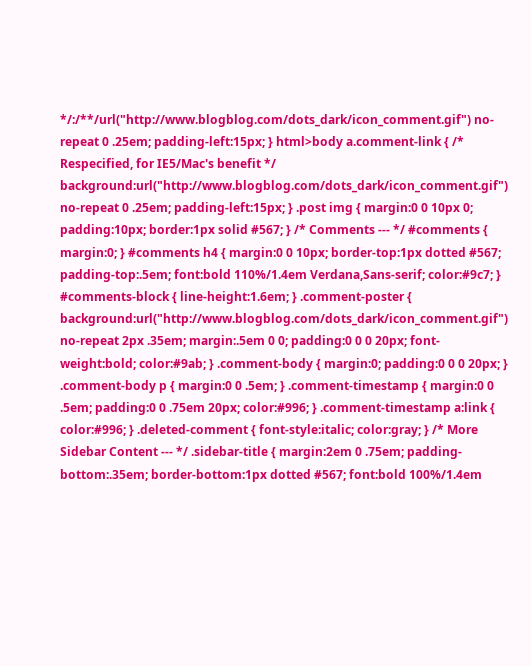*/:/**/url("http://www.blogblog.com/dots_dark/icon_comment.gif") no-repeat 0 .25em; padding-left:15px; } html>body a.comment-link { /* Respecified, for IE5/Mac's benefit */ background:url("http://www.blogblog.com/dots_dark/icon_comment.gif") no-repeat 0 .25em; padding-left:15px; } .post img { margin:0 0 10px 0; padding:10px; border:1px solid #567; } /* Comments --- */ #comments { margin:0; } #comments h4 { margin:0 0 10px; border-top:1px dotted #567; padding-top:.5em; font:bold 110%/1.4em Verdana,Sans-serif; color:#9c7; } #comments-block { line-height:1.6em; } .comment-poster { background:url("http://www.blogblog.com/dots_dark/icon_comment.gif") no-repeat 2px .35em; margin:.5em 0 0; padding:0 0 0 20px; font-weight:bold; color:#9ab; } .comment-body { margin:0; padding:0 0 0 20px; } .comment-body p { margin:0 0 .5em; } .comment-timestamp { margin:0 0 .5em; padding:0 0 .75em 20px; color:#996; } .comment-timestamp a:link { color:#996; } .deleted-comment { font-style:italic; color:gray; } /* More Sidebar Content --- */ .sidebar-title { margin:2em 0 .75em; padding-bottom:.35em; border-bottom:1px dotted #567; font:bold 100%/1.4em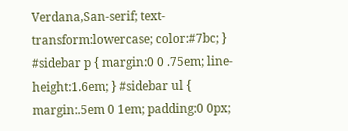Verdana,San-serif; text-transform:lowercase; color:#7bc; } #sidebar p { margin:0 0 .75em; line-height:1.6em; } #sidebar ul { margin:.5em 0 1em; padding:0 0px;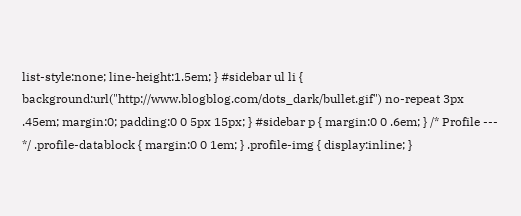list-style:none; line-height:1.5em; } #sidebar ul li { background:url("http://www.blogblog.com/dots_dark/bullet.gif") no-repeat 3px .45em; margin:0; padding:0 0 5px 15px; } #sidebar p { margin:0 0 .6em; } /* Profile --- */ .profile-datablock { margin:0 0 1em; } .profile-img { display:inline; }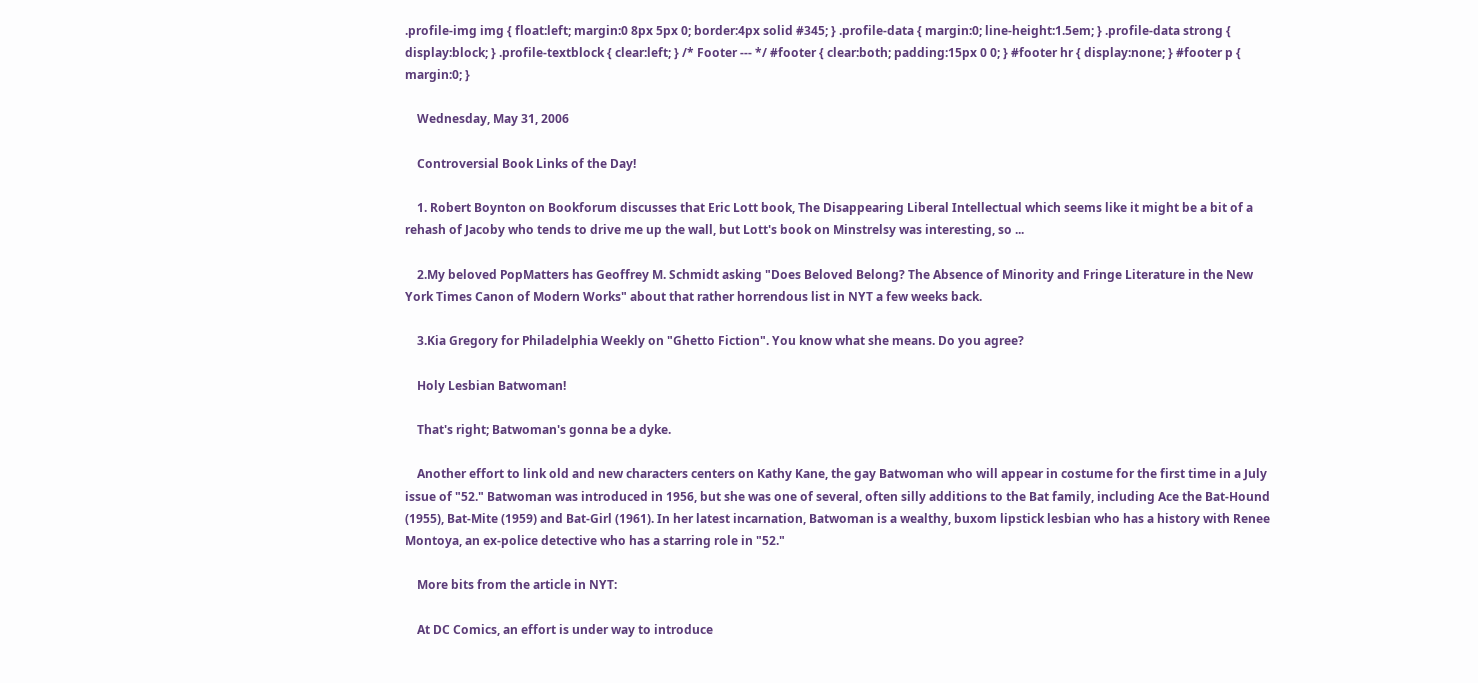.profile-img img { float:left; margin:0 8px 5px 0; border:4px solid #345; } .profile-data { margin:0; line-height:1.5em; } .profile-data strong { display:block; } .profile-textblock { clear:left; } /* Footer --- */ #footer { clear:both; padding:15px 0 0; } #footer hr { display:none; } #footer p { margin:0; }

    Wednesday, May 31, 2006

    Controversial Book Links of the Day!

    1. Robert Boynton on Bookforum discusses that Eric Lott book, The Disappearing Liberal Intellectual which seems like it might be a bit of a rehash of Jacoby who tends to drive me up the wall, but Lott's book on Minstrelsy was interesting, so ...

    2.My beloved PopMatters has Geoffrey M. Schmidt asking "Does Beloved Belong? The Absence of Minority and Fringe Literature in the New York Times Canon of Modern Works" about that rather horrendous list in NYT a few weeks back.

    3.Kia Gregory for Philadelphia Weekly on "Ghetto Fiction". You know what she means. Do you agree?

    Holy Lesbian Batwoman!

    That's right; Batwoman's gonna be a dyke.

    Another effort to link old and new characters centers on Kathy Kane, the gay Batwoman who will appear in costume for the first time in a July issue of "52." Batwoman was introduced in 1956, but she was one of several, often silly additions to the Bat family, including Ace the Bat-Hound (1955), Bat-Mite (1959) and Bat-Girl (1961). In her latest incarnation, Batwoman is a wealthy, buxom lipstick lesbian who has a history with Renee Montoya, an ex-police detective who has a starring role in "52."

    More bits from the article in NYT:

    At DC Comics, an effort is under way to introduce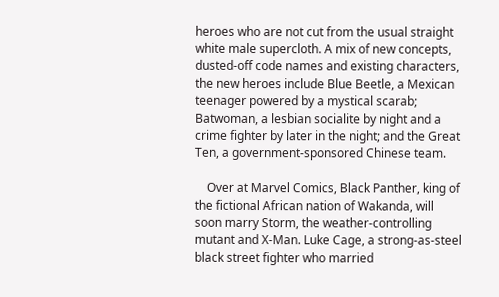heroes who are not cut from the usual straight white male supercloth. A mix of new concepts, dusted-off code names and existing characters, the new heroes include Blue Beetle, a Mexican teenager powered by a mystical scarab; Batwoman, a lesbian socialite by night and a crime fighter by later in the night; and the Great Ten, a government-sponsored Chinese team.

    Over at Marvel Comics, Black Panther, king of the fictional African nation of Wakanda, will soon marry Storm, the weather-controlling mutant and X-Man. Luke Cage, a strong-as-steel black street fighter who married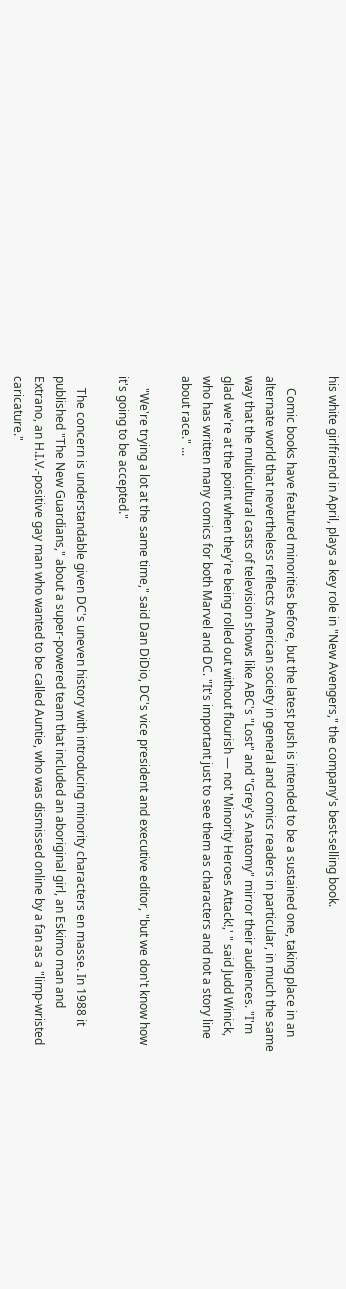his white girlfriend in April, plays a key role in "New Avengers," the company's best-selling book.

    Comic books have featured minorities before, but the latest push is intended to be a sustained one, taking place in an alternate world that nevertheless reflects American society in general and comics readers in particular, in much the same way that the multicultural casts of television shows like ABC's "Lost" and "Grey's Anatomy" mirror their audiences. "I'm glad we're at the point when they're being rolled out without flourish — not 'Minority Heroes Attack!,' " said Judd Winick, who has written many comics for both Marvel and DC. "It's important just to see them as characters and not a story line about race." ...

    "We're trying a lot at the same time," said Dan DiDio, DC's vice president and executive editor, "but we don't know how it's going to be accepted."

    The concern is understandable given DC's uneven history with introducing minority characters en masse. In 1988 it published "The New Guardians," about a super-powered team that included an aboriginal girl, an Eskimo man and Extrano, an H.I.V.-positive gay man who wanted to be called Auntie, who was dismissed online by a fan as a "limp-wristed caricature."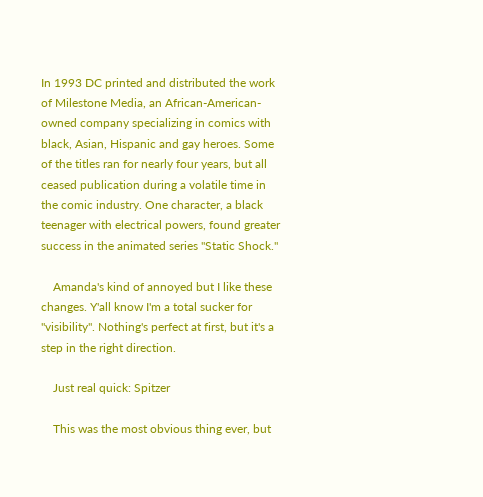In 1993 DC printed and distributed the work of Milestone Media, an African-American-owned company specializing in comics with black, Asian, Hispanic and gay heroes. Some of the titles ran for nearly four years, but all ceased publication during a volatile time in the comic industry. One character, a black teenager with electrical powers, found greater success in the animated series "Static Shock."

    Amanda's kind of annoyed but I like these changes. Y'all know I'm a total sucker for "visibility". Nothing's perfect at first, but it's a step in the right direction.

    Just real quick: Spitzer

    This was the most obvious thing ever, but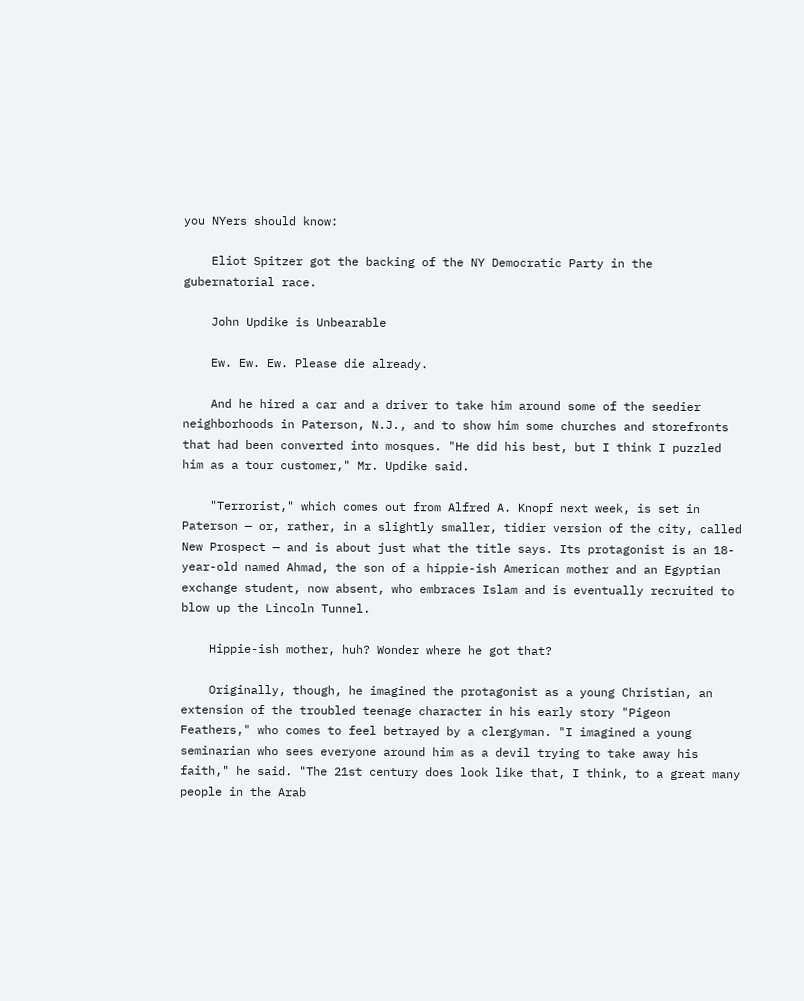you NYers should know:

    Eliot Spitzer got the backing of the NY Democratic Party in the gubernatorial race.

    John Updike is Unbearable

    Ew. Ew. Ew. Please die already.

    And he hired a car and a driver to take him around some of the seedier neighborhoods in Paterson, N.J., and to show him some churches and storefronts that had been converted into mosques. "He did his best, but I think I puzzled him as a tour customer," Mr. Updike said.

    "Terrorist," which comes out from Alfred A. Knopf next week, is set in Paterson — or, rather, in a slightly smaller, tidier version of the city, called New Prospect — and is about just what the title says. Its protagonist is an 18-year-old named Ahmad, the son of a hippie-ish American mother and an Egyptian exchange student, now absent, who embraces Islam and is eventually recruited to blow up the Lincoln Tunnel.

    Hippie-ish mother, huh? Wonder where he got that?

    Originally, though, he imagined the protagonist as a young Christian, an extension of the troubled teenage character in his early story "Pigeon Feathers," who comes to feel betrayed by a clergyman. "I imagined a young seminarian who sees everyone around him as a devil trying to take away his faith," he said. "The 21st century does look like that, I think, to a great many people in the Arab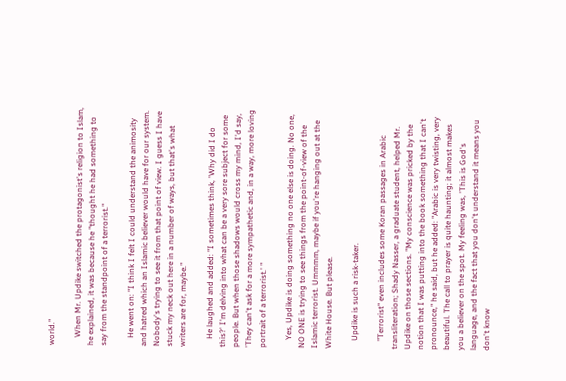world."

    When Mr. Updike switched the protagonist's religion to Islam, he explained, it was because he "thought he had something to say from the standpoint of a terrorist."

    He went on: "I think I felt I could understand the animosity and hatred which an Islamic believer would have for our system. Nobody's trying to see it from that point of view. I guess I have stuck my neck out here in a number of ways, but that's what writers are for, maybe."

    He laughed and added: "I sometimes think, 'Why did I do this?' I'm delving into what can be a very sore subject for some people. But when those shadows would cross my mind, I'd say, 'They can't ask for a more sympathetic and, in a way, more loving portrait of a terrorist.' "

    Yes, Updike is doing something no one else is doing. No one, NO ONE is trying to see things from the point-of-view of the Islamic terrorist. Ummmm, maybe if you're hanging out at the White House. But please.

    Updike is such a risk-taker.

    "Terrorist" even includes some Koran passages in Arabic transliteration; Shady Nasser, a graduate student, helped Mr. Updike on those sections. "My conscience was pricked by the notion that I was putting into the book something that I can't pronounce," he said, but he added: "Arabic is very twisting, very beautiful. The call to prayer is quite haunting; it almost makes you a believer on the spot. My feeling was, 'This is God's language, and the fact that you don't understand it means you don't know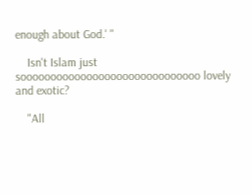enough about God.' "

    Isn't Islam just soooooooooooooooooooooooooooooo lovely and exotic?

    "All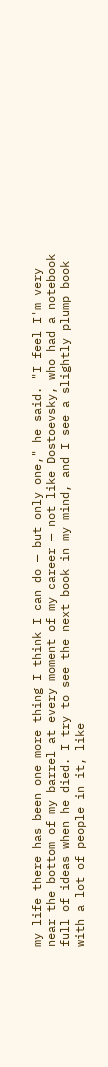my life there has been one more thing I think I can do — but only one," he said. "I feel I'm very near the bottom of my barrel at every moment of my career — not like Dostoevsky, who had a notebook full of ideas when he died. I try to see the next book in my mind, and I see a slightly plump book with a lot of people in it, like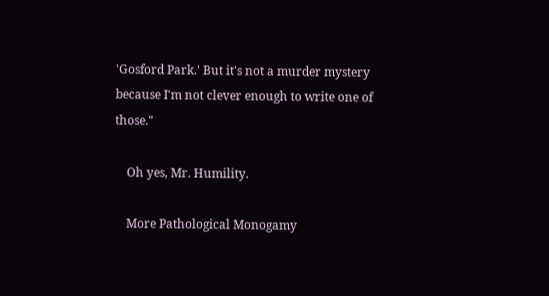'Gosford Park.' But it's not a murder mystery because I'm not clever enough to write one of those."

    Oh yes, Mr. Humility.

    More Pathological Monogamy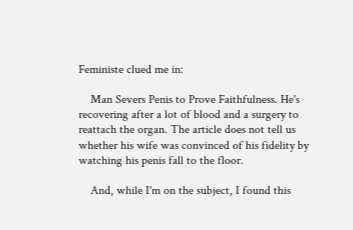Feministe clued me in:

    Man Severs Penis to Prove Faithfulness. He's recovering after a lot of blood and a surgery to reattach the organ. The article does not tell us whether his wife was convinced of his fidelity by watching his penis fall to the floor.

    And, while I'm on the subject, I found this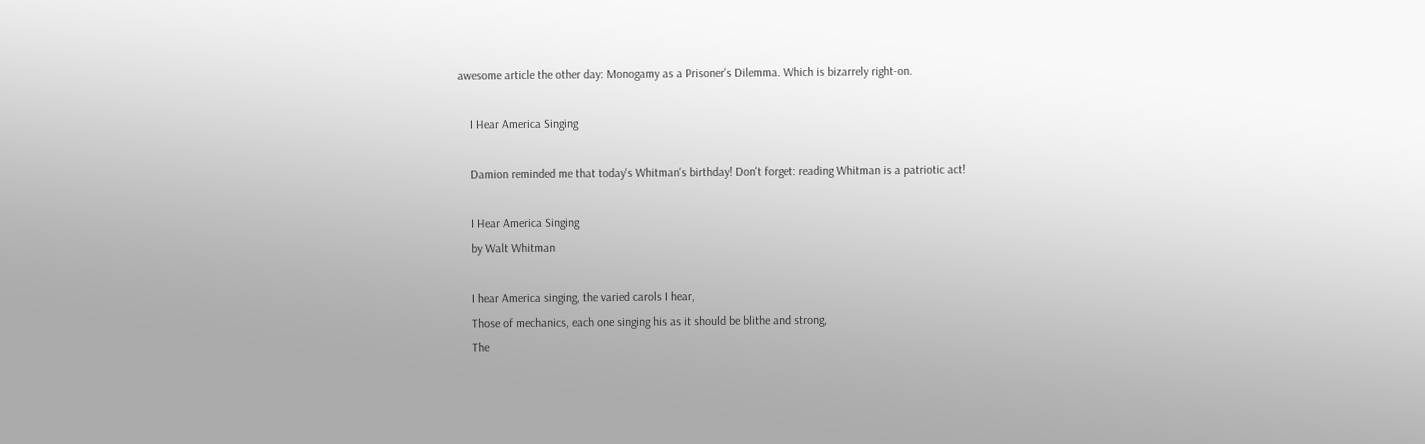awesome article the other day: Monogamy as a Prisoner's Dilemma. Which is bizarrely right-on.

    I Hear America Singing

    Damion reminded me that today's Whitman's birthday! Don't forget: reading Whitman is a patriotic act!

    I Hear America Singing
    by Walt Whitman

    I hear America singing, the varied carols I hear,
    Those of mechanics, each one singing his as it should be blithe and strong,
    The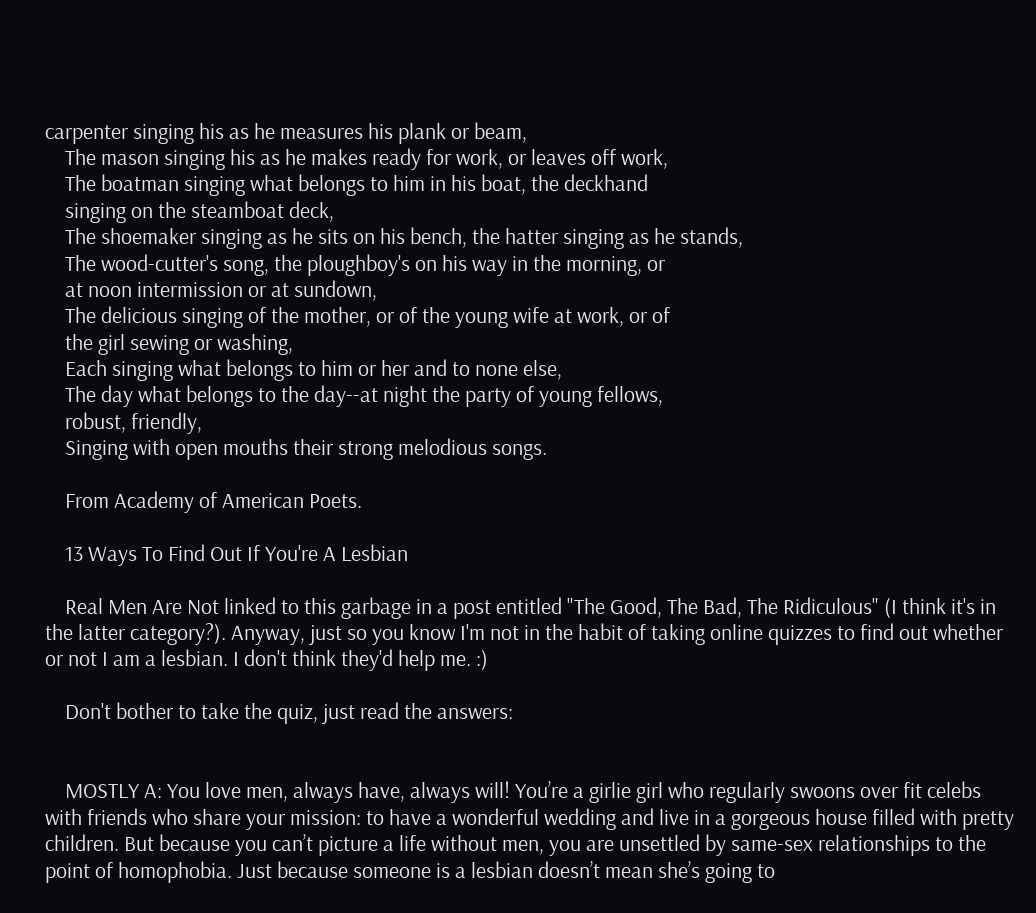carpenter singing his as he measures his plank or beam,
    The mason singing his as he makes ready for work, or leaves off work,
    The boatman singing what belongs to him in his boat, the deckhand
    singing on the steamboat deck,
    The shoemaker singing as he sits on his bench, the hatter singing as he stands,
    The wood-cutter's song, the ploughboy's on his way in the morning, or
    at noon intermission or at sundown,
    The delicious singing of the mother, or of the young wife at work, or of
    the girl sewing or washing,
    Each singing what belongs to him or her and to none else,
    The day what belongs to the day--at night the party of young fellows,
    robust, friendly,
    Singing with open mouths their strong melodious songs.

    From Academy of American Poets.

    13 Ways To Find Out If You're A Lesbian

    Real Men Are Not linked to this garbage in a post entitled "The Good, The Bad, The Ridiculous" (I think it's in the latter category?). Anyway, just so you know I'm not in the habit of taking online quizzes to find out whether or not I am a lesbian. I don't think they'd help me. :)

    Don't bother to take the quiz, just read the answers:


    MOSTLY A: You love men, always have, always will! You’re a girlie girl who regularly swoons over fit celebs with friends who share your mission: to have a wonderful wedding and live in a gorgeous house filled with pretty children. But because you can’t picture a life without men, you are unsettled by same-sex relationships to the point of homophobia. Just because someone is a lesbian doesn’t mean she’s going to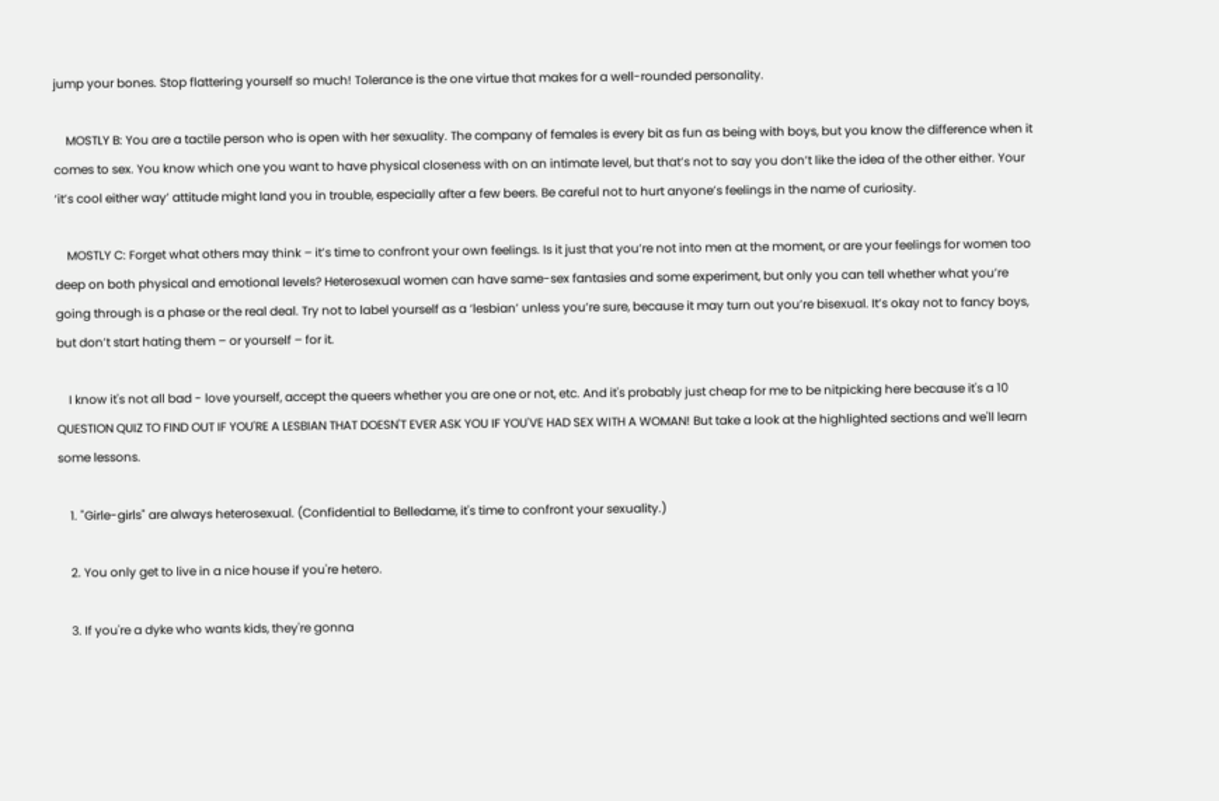jump your bones. Stop flattering yourself so much! Tolerance is the one virtue that makes for a well-rounded personality.

    MOSTLY B: You are a tactile person who is open with her sexuality. The company of females is every bit as fun as being with boys, but you know the difference when it comes to sex. You know which one you want to have physical closeness with on an intimate level, but that’s not to say you don’t like the idea of the other either. Your ‘it’s cool either way’ attitude might land you in trouble, especially after a few beers. Be careful not to hurt anyone’s feelings in the name of curiosity.

    MOSTLY C: Forget what others may think – it’s time to confront your own feelings. Is it just that you’re not into men at the moment, or are your feelings for women too deep on both physical and emotional levels? Heterosexual women can have same-sex fantasies and some experiment, but only you can tell whether what you’re going through is a phase or the real deal. Try not to label yourself as a ‘lesbian’ unless you’re sure, because it may turn out you’re bisexual. It’s okay not to fancy boys, but don’t start hating them – or yourself – for it.

    I know it's not all bad - love yourself, accept the queers whether you are one or not, etc. And it's probably just cheap for me to be nitpicking here because it's a 10 QUESTION QUIZ TO FIND OUT IF YOU'RE A LESBIAN THAT DOESN'T EVER ASK YOU IF YOU'VE HAD SEX WITH A WOMAN! But take a look at the highlighted sections and we'll learn some lessons.

    1. "Girle-girls" are always heterosexual. (Confidential to Belledame, it's time to confront your sexuality.)

    2. You only get to live in a nice house if you're hetero.

    3. If you're a dyke who wants kids, they're gonna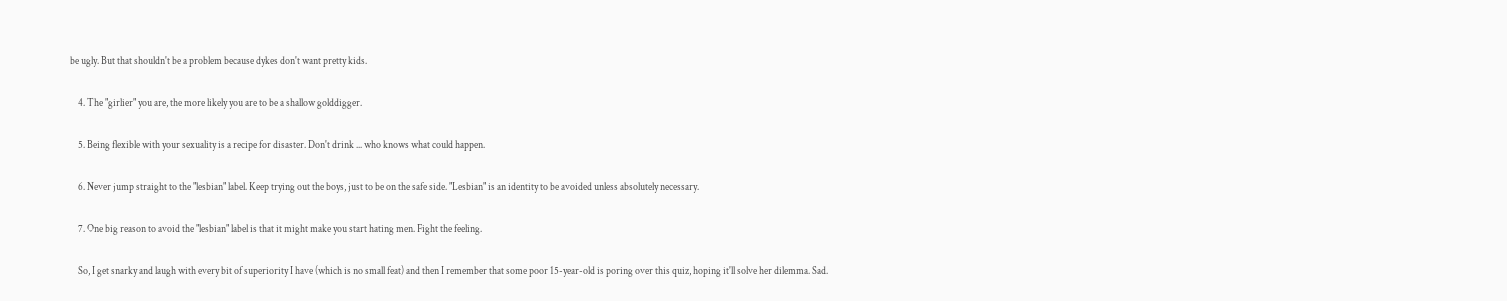be ugly. But that shouldn't be a problem because dykes don't want pretty kids.

    4. The "girlier" you are, the more likely you are to be a shallow golddigger.

    5. Being flexible with your sexuality is a recipe for disaster. Don't drink ... who knows what could happen.

    6. Never jump straight to the "lesbian" label. Keep trying out the boys, just to be on the safe side. "Lesbian" is an identity to be avoided unless absolutely necessary.

    7. One big reason to avoid the "lesbian" label is that it might make you start hating men. Fight the feeling.

    So, I get snarky and laugh with every bit of superiority I have (which is no small feat) and then I remember that some poor 15-year-old is poring over this quiz, hoping it'll solve her dilemma. Sad.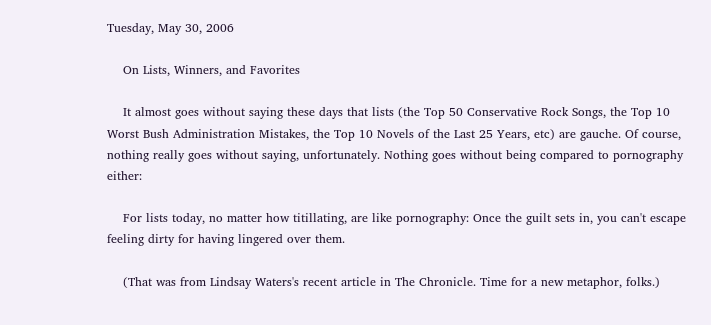Tuesday, May 30, 2006

    On Lists, Winners, and Favorites

    It almost goes without saying these days that lists (the Top 50 Conservative Rock Songs, the Top 10 Worst Bush Administration Mistakes, the Top 10 Novels of the Last 25 Years, etc) are gauche. Of course, nothing really goes without saying, unfortunately. Nothing goes without being compared to pornography either:

    For lists today, no matter how titillating, are like pornography: Once the guilt sets in, you can't escape feeling dirty for having lingered over them.

    (That was from Lindsay Waters's recent article in The Chronicle. Time for a new metaphor, folks.)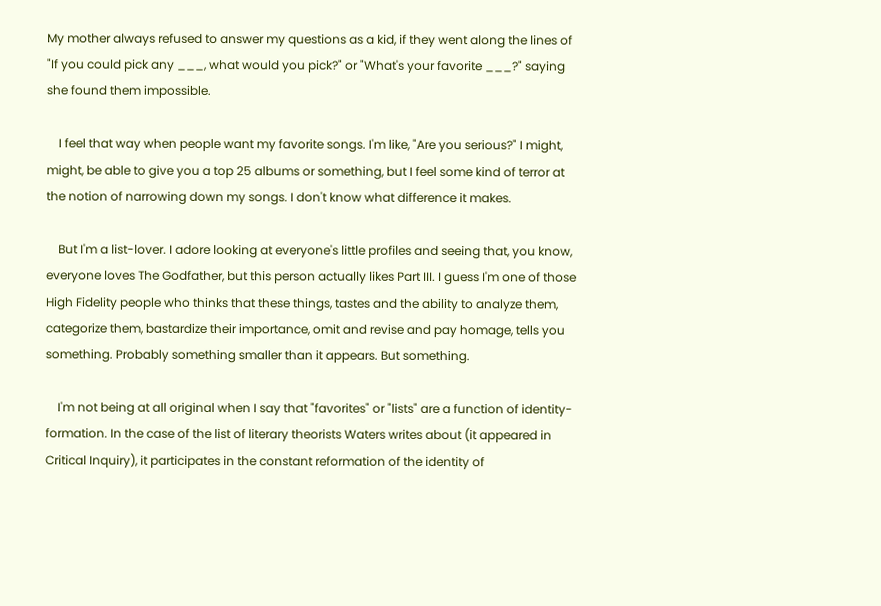My mother always refused to answer my questions as a kid, if they went along the lines of "If you could pick any ___, what would you pick?" or "What's your favorite ___?" saying she found them impossible.

    I feel that way when people want my favorite songs. I'm like, "Are you serious?" I might, might, be able to give you a top 25 albums or something, but I feel some kind of terror at the notion of narrowing down my songs. I don't know what difference it makes.

    But I'm a list-lover. I adore looking at everyone's little profiles and seeing that, you know, everyone loves The Godfather, but this person actually likes Part III. I guess I'm one of those High Fidelity people who thinks that these things, tastes and the ability to analyze them, categorize them, bastardize their importance, omit and revise and pay homage, tells you something. Probably something smaller than it appears. But something.

    I'm not being at all original when I say that "favorites" or "lists" are a function of identity-formation. In the case of the list of literary theorists Waters writes about (it appeared in Critical Inquiry), it participates in the constant reformation of the identity of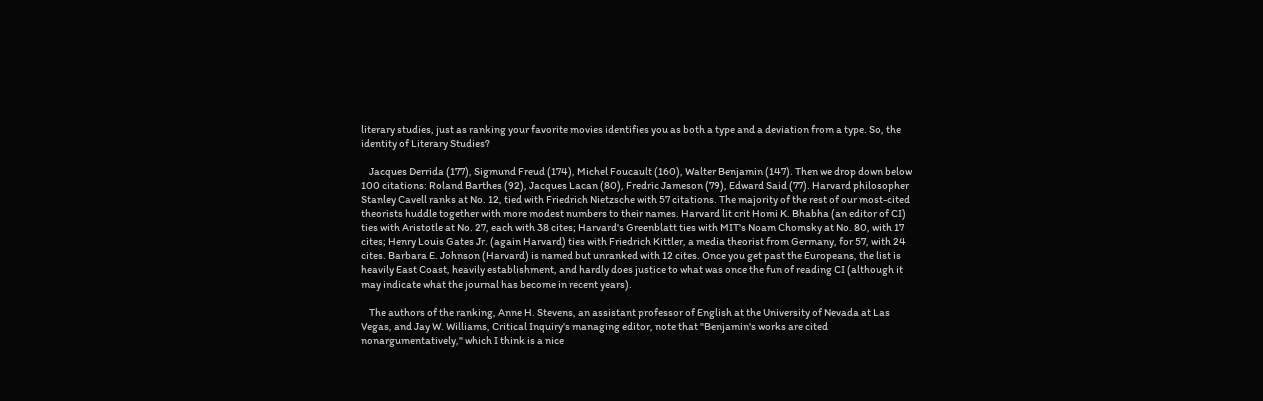literary studies, just as ranking your favorite movies identifies you as both a type and a deviation from a type. So, the identity of Literary Studies?

    Jacques Derrida (177), Sigmund Freud (174), Michel Foucault (160), Walter Benjamin (147). Then we drop down below 100 citations: Roland Barthes (92), Jacques Lacan (80), Fredric Jameson (79), Edward Said (77). Harvard philosopher Stanley Cavell ranks at No. 12, tied with Friedrich Nietzsche with 57 citations. The majority of the rest of our most-cited theorists huddle together with more modest numbers to their names. Harvard lit crit Homi K. Bhabha (an editor of CI) ties with Aristotle at No. 27, each with 38 cites; Harvard's Greenblatt ties with MIT's Noam Chomsky at No. 80, with 17 cites; Henry Louis Gates Jr. (again Harvard) ties with Friedrich Kittler, a media theorist from Germany, for 57, with 24 cites. Barbara E. Johnson (Harvard) is named but unranked with 12 cites. Once you get past the Europeans, the list is heavily East Coast, heavily establishment, and hardly does justice to what was once the fun of reading CI (although it may indicate what the journal has become in recent years).

    The authors of the ranking, Anne H. Stevens, an assistant professor of English at the University of Nevada at Las Vegas, and Jay W. Williams, Critical Inquiry's managing editor, note that "Benjamin's works are cited nonargumentatively," which I think is a nice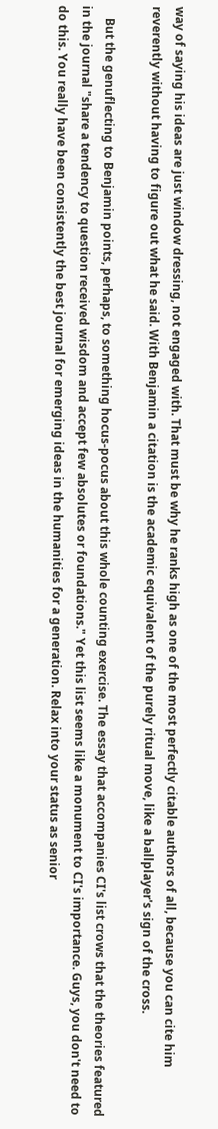way of saying his ideas are just window dressing, not engaged with. That must be why he ranks high as one of the most perfectly citable authors of all, because you can cite him reverently without having to figure out what he said. With Benjamin a citation is the academic equivalent of the purely ritual move, like a ballplayer's sign of the cross.

    But the genuflecting to Benjamin points, perhaps, to something hocus-pocus about this whole counting exercise. The essay that accompanies CI's list crows that the theories featured in the journal "share a tendency to question received wisdom and accept few absolutes or foundations." Yet this list seems like a monument to CI's importance. Guys, you don't need to do this. You really have been consistently the best journal for emerging ideas in the humanities for a generation. Relax into your status as senior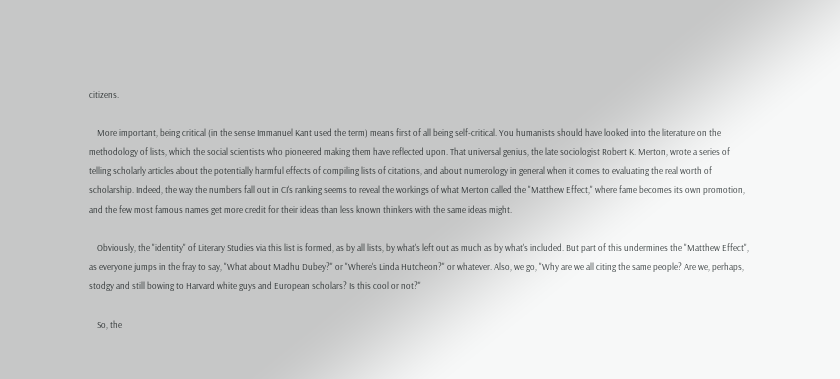citizens.

    More important, being critical (in the sense Immanuel Kant used the term) means first of all being self-critical. You humanists should have looked into the literature on the methodology of lists, which the social scientists who pioneered making them have reflected upon. That universal genius, the late sociologist Robert K. Merton, wrote a series of telling scholarly articles about the potentially harmful effects of compiling lists of citations, and about numerology in general when it comes to evaluating the real worth of scholarship. Indeed, the way the numbers fall out in CI's ranking seems to reveal the workings of what Merton called the "Matthew Effect," where fame becomes its own promotion, and the few most famous names get more credit for their ideas than less known thinkers with the same ideas might.

    Obviously, the "identity" of Literary Studies via this list is formed, as by all lists, by what's left out as much as by what's included. But part of this undermines the "Matthew Effect", as everyone jumps in the fray to say, "What about Madhu Dubey?" or "Where's Linda Hutcheon?" or whatever. Also, we go, "Why are we all citing the same people? Are we, perhaps, stodgy and still bowing to Harvard white guys and European scholars? Is this cool or not?"

    So, the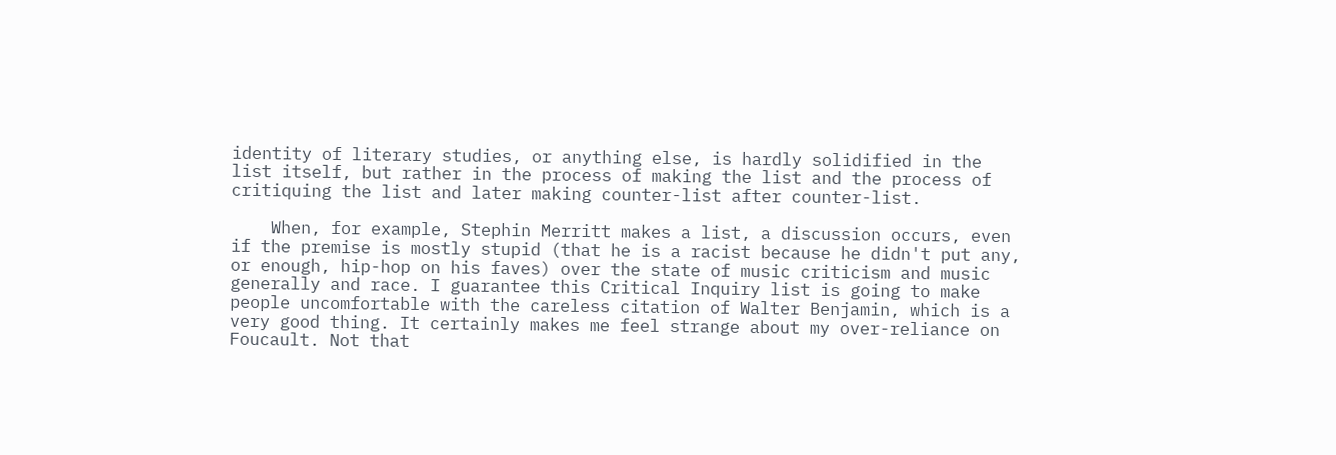identity of literary studies, or anything else, is hardly solidified in the list itself, but rather in the process of making the list and the process of critiquing the list and later making counter-list after counter-list.

    When, for example, Stephin Merritt makes a list, a discussion occurs, even if the premise is mostly stupid (that he is a racist because he didn't put any, or enough, hip-hop on his faves) over the state of music criticism and music generally and race. I guarantee this Critical Inquiry list is going to make people uncomfortable with the careless citation of Walter Benjamin, which is a very good thing. It certainly makes me feel strange about my over-reliance on Foucault. Not that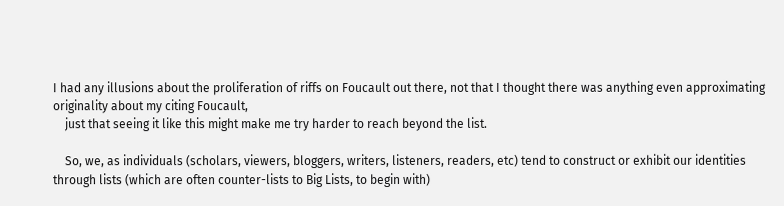I had any illusions about the proliferation of riffs on Foucault out there, not that I thought there was anything even approximating originality about my citing Foucault,
    just that seeing it like this might make me try harder to reach beyond the list.

    So, we, as individuals (scholars, viewers, bloggers, writers, listeners, readers, etc) tend to construct or exhibit our identities through lists (which are often counter-lists to Big Lists, to begin with)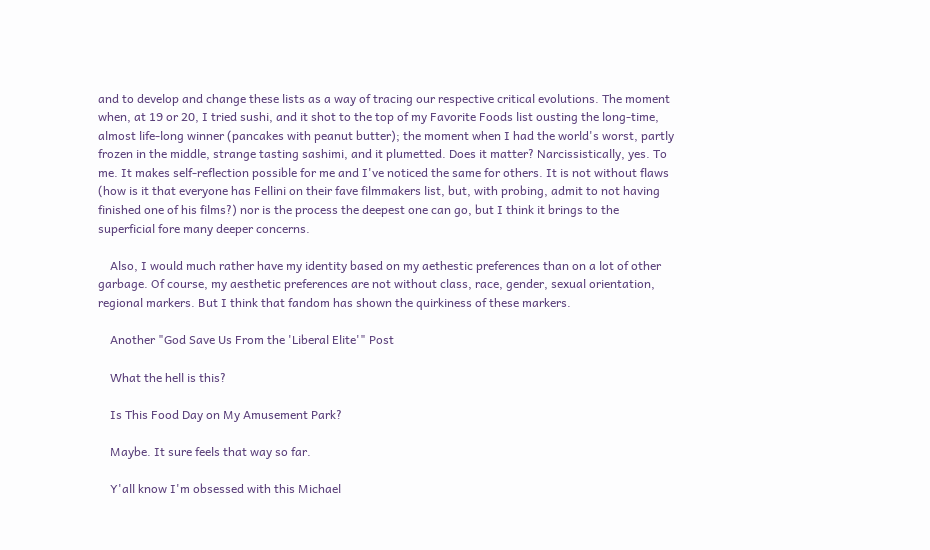and to develop and change these lists as a way of tracing our respective critical evolutions. The moment when, at 19 or 20, I tried sushi, and it shot to the top of my Favorite Foods list ousting the long-time, almost life-long winner (pancakes with peanut butter); the moment when I had the world's worst, partly frozen in the middle, strange tasting sashimi, and it plumetted. Does it matter? Narcissistically, yes. To me. It makes self-reflection possible for me and I've noticed the same for others. It is not without flaws (how is it that everyone has Fellini on their fave filmmakers list, but, with probing, admit to not having finished one of his films?) nor is the process the deepest one can go, but I think it brings to the superficial fore many deeper concerns.

    Also, I would much rather have my identity based on my aethestic preferences than on a lot of other garbage. Of course, my aesthetic preferences are not without class, race, gender, sexual orientation, regional markers. But I think that fandom has shown the quirkiness of these markers.

    Another "God Save Us From the 'Liberal Elite'" Post

    What the hell is this?

    Is This Food Day on My Amusement Park?

    Maybe. It sure feels that way so far.

    Y'all know I'm obsessed with this Michael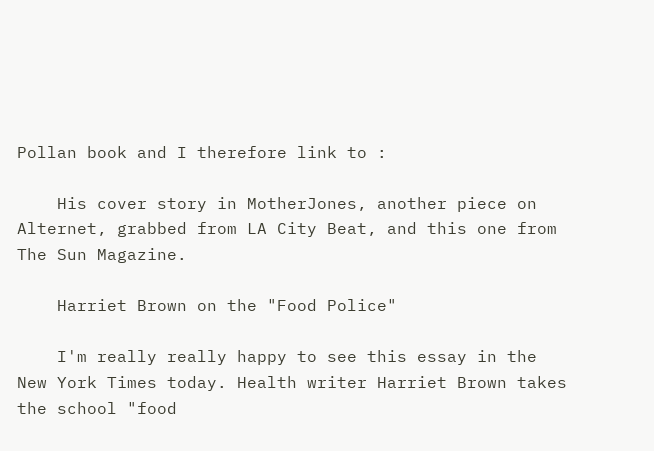Pollan book and I therefore link to :

    His cover story in MotherJones, another piece on Alternet, grabbed from LA City Beat, and this one from The Sun Magazine.

    Harriet Brown on the "Food Police"

    I'm really really happy to see this essay in the New York Times today. Health writer Harriet Brown takes the school "food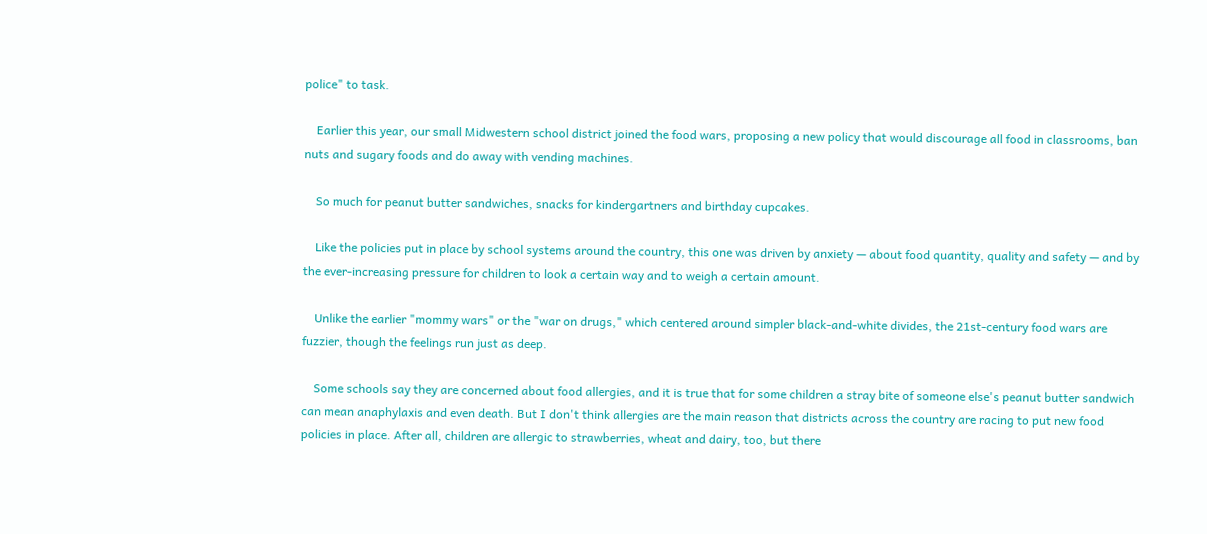police" to task.

    Earlier this year, our small Midwestern school district joined the food wars, proposing a new policy that would discourage all food in classrooms, ban nuts and sugary foods and do away with vending machines.

    So much for peanut butter sandwiches, snacks for kindergartners and birthday cupcakes.

    Like the policies put in place by school systems around the country, this one was driven by anxiety — about food quantity, quality and safety — and by the ever-increasing pressure for children to look a certain way and to weigh a certain amount.

    Unlike the earlier "mommy wars" or the "war on drugs," which centered around simpler black-and-white divides, the 21st-century food wars are fuzzier, though the feelings run just as deep.

    Some schools say they are concerned about food allergies, and it is true that for some children a stray bite of someone else's peanut butter sandwich can mean anaphylaxis and even death. But I don't think allergies are the main reason that districts across the country are racing to put new food policies in place. After all, children are allergic to strawberries, wheat and dairy, too, but there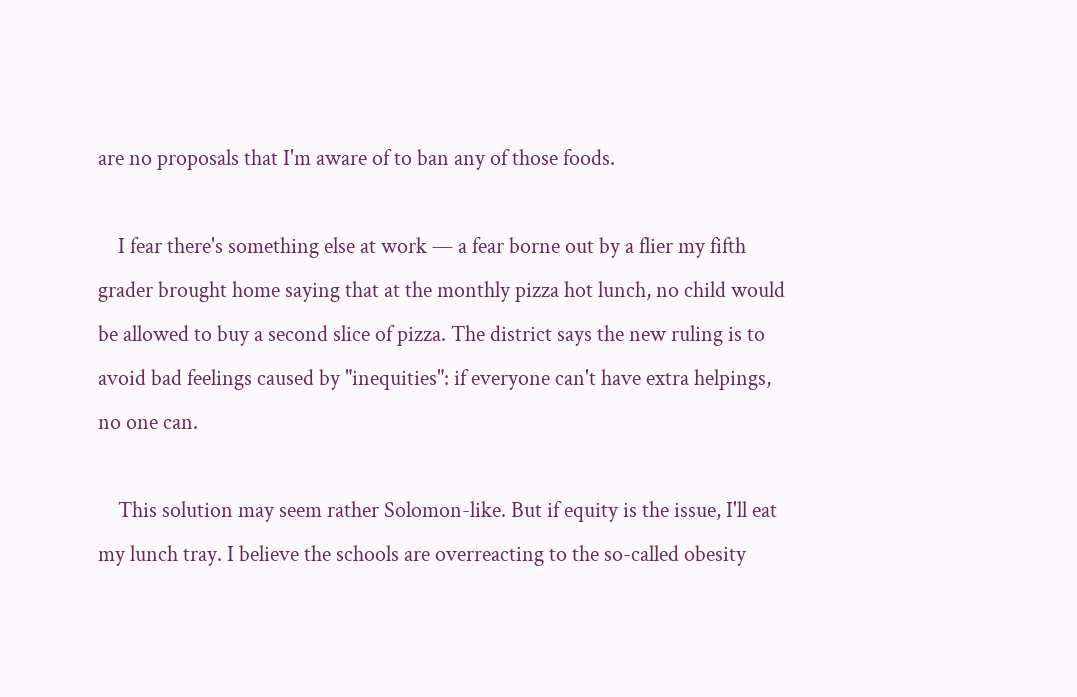are no proposals that I'm aware of to ban any of those foods.

    I fear there's something else at work — a fear borne out by a flier my fifth grader brought home saying that at the monthly pizza hot lunch, no child would be allowed to buy a second slice of pizza. The district says the new ruling is to avoid bad feelings caused by "inequities": if everyone can't have extra helpings, no one can.

    This solution may seem rather Solomon-like. But if equity is the issue, I'll eat my lunch tray. I believe the schools are overreacting to the so-called obesity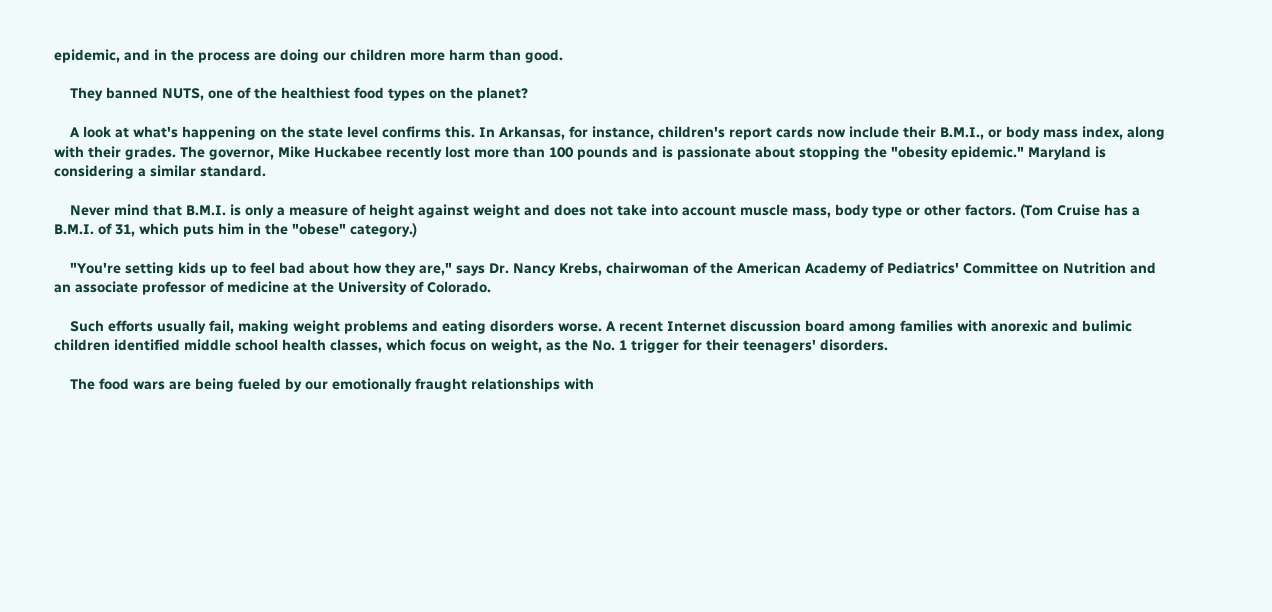epidemic, and in the process are doing our children more harm than good.

    They banned NUTS, one of the healthiest food types on the planet?

    A look at what's happening on the state level confirms this. In Arkansas, for instance, children's report cards now include their B.M.I., or body mass index, along with their grades. The governor, Mike Huckabee recently lost more than 100 pounds and is passionate about stopping the "obesity epidemic." Maryland is considering a similar standard.

    Never mind that B.M.I. is only a measure of height against weight and does not take into account muscle mass, body type or other factors. (Tom Cruise has a B.M.I. of 31, which puts him in the "obese" category.)

    "You're setting kids up to feel bad about how they are," says Dr. Nancy Krebs, chairwoman of the American Academy of Pediatrics' Committee on Nutrition and an associate professor of medicine at the University of Colorado.

    Such efforts usually fail, making weight problems and eating disorders worse. A recent Internet discussion board among families with anorexic and bulimic children identified middle school health classes, which focus on weight, as the No. 1 trigger for their teenagers' disorders.

    The food wars are being fueled by our emotionally fraught relationships with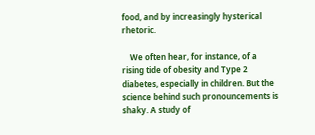food, and by increasingly hysterical rhetoric.

    We often hear, for instance, of a rising tide of obesity and Type 2 diabetes, especially in children. But the science behind such pronouncements is shaky. A study of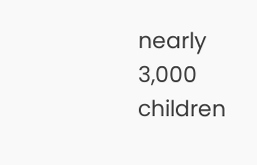nearly 3,000 children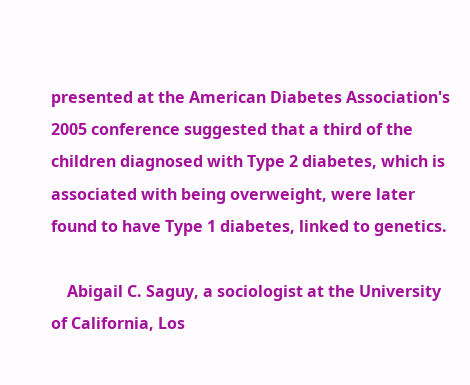presented at the American Diabetes Association's 2005 conference suggested that a third of the children diagnosed with Type 2 diabetes, which is associated with being overweight, were later found to have Type 1 diabetes, linked to genetics.

    Abigail C. Saguy, a sociologist at the University of California, Los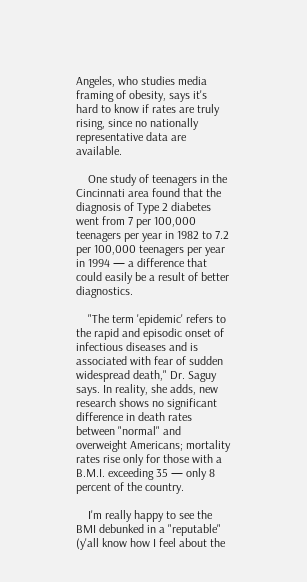Angeles, who studies media framing of obesity, says it's hard to know if rates are truly rising, since no nationally representative data are available.

    One study of teenagers in the Cincinnati area found that the diagnosis of Type 2 diabetes went from 7 per 100,000 teenagers per year in 1982 to 7.2 per 100,000 teenagers per year in 1994 — a difference that could easily be a result of better diagnostics.

    "The term 'epidemic' refers to the rapid and episodic onset of infectious diseases and is associated with fear of sudden widespread death," Dr. Saguy says. In reality, she adds, new research shows no significant difference in death rates between "normal" and overweight Americans; mortality rates rise only for those with a B.M.I. exceeding 35 — only 8 percent of the country.

    I'm really happy to see the BMI debunked in a "reputable" (y'all know how I feel about the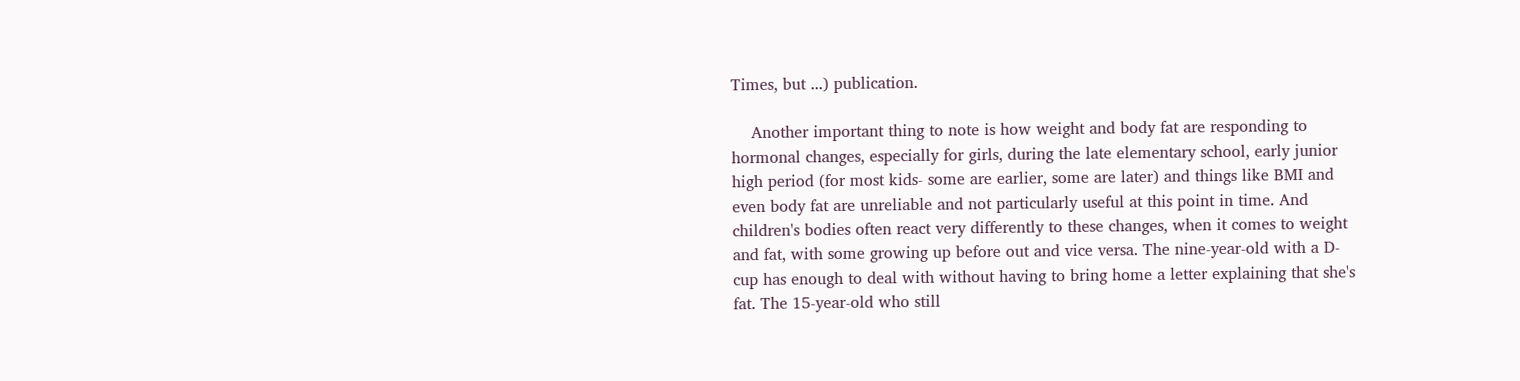Times, but ...) publication.

    Another important thing to note is how weight and body fat are responding to hormonal changes, especially for girls, during the late elementary school, early junior high period (for most kids- some are earlier, some are later) and things like BMI and even body fat are unreliable and not particularly useful at this point in time. And children's bodies often react very differently to these changes, when it comes to weight and fat, with some growing up before out and vice versa. The nine-year-old with a D-cup has enough to deal with without having to bring home a letter explaining that she's fat. The 15-year-old who still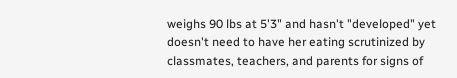weighs 90 lbs at 5'3" and hasn't "developed" yet doesn't need to have her eating scrutinized by classmates, teachers, and parents for signs of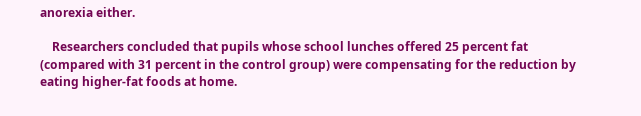anorexia either.

    Researchers concluded that pupils whose school lunches offered 25 percent fat (compared with 31 percent in the control group) were compensating for the reduction by eating higher-fat foods at home.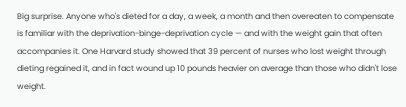Big surprise. Anyone who's dieted for a day, a week, a month and then overeaten to compensate is familiar with the deprivation-binge-deprivation cycle — and with the weight gain that often accompanies it. One Harvard study showed that 39 percent of nurses who lost weight through dieting regained it, and in fact wound up 10 pounds heavier on average than those who didn't lose weight.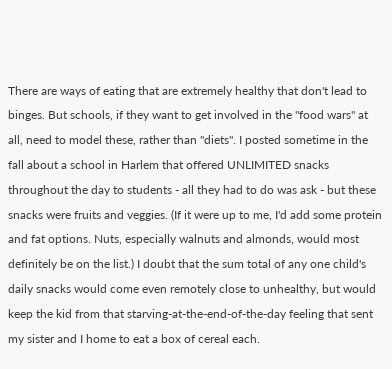There are ways of eating that are extremely healthy that don't lead to binges. But schools, if they want to get involved in the "food wars" at all, need to model these, rather than "diets". I posted sometime in the fall about a school in Harlem that offered UNLIMITED snacks throughout the day to students - all they had to do was ask - but these snacks were fruits and veggies. (If it were up to me, I'd add some protein and fat options. Nuts, especially walnuts and almonds, would most definitely be on the list.) I doubt that the sum total of any one child's daily snacks would come even remotely close to unhealthy, but would keep the kid from that starving-at-the-end-of-the-day feeling that sent my sister and I home to eat a box of cereal each.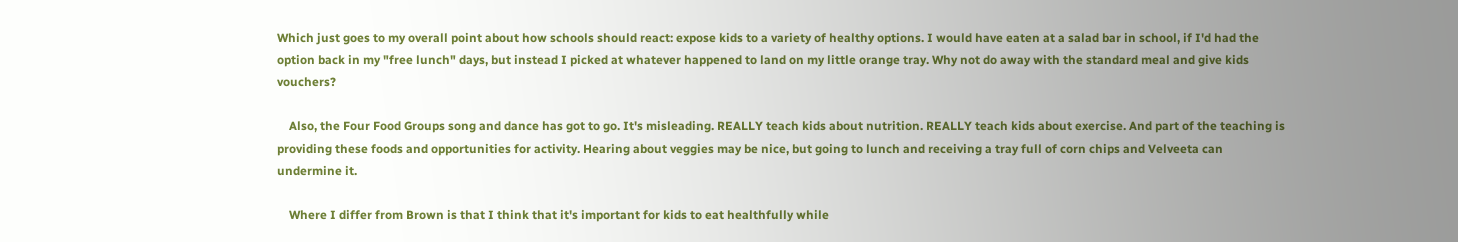Which just goes to my overall point about how schools should react: expose kids to a variety of healthy options. I would have eaten at a salad bar in school, if I'd had the option back in my "free lunch" days, but instead I picked at whatever happened to land on my little orange tray. Why not do away with the standard meal and give kids vouchers?

    Also, the Four Food Groups song and dance has got to go. It's misleading. REALLY teach kids about nutrition. REALLY teach kids about exercise. And part of the teaching is providing these foods and opportunities for activity. Hearing about veggies may be nice, but going to lunch and receiving a tray full of corn chips and Velveeta can undermine it.

    Where I differ from Brown is that I think that it's important for kids to eat healthfully while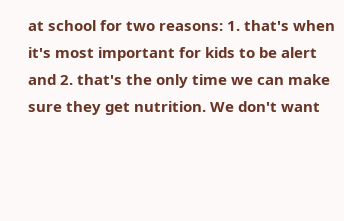at school for two reasons: 1. that's when it's most important for kids to be alert and 2. that's the only time we can make sure they get nutrition. We don't want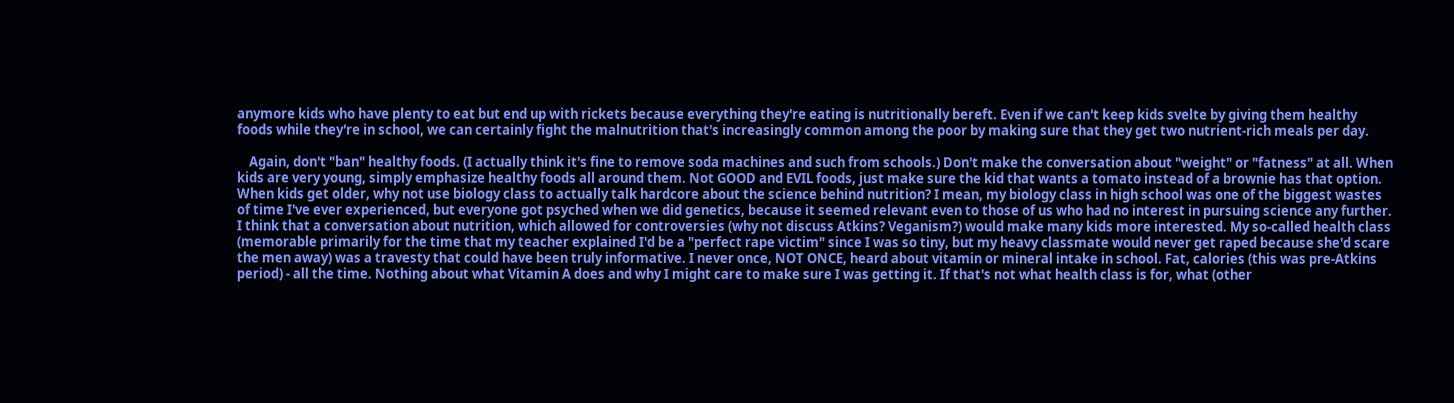anymore kids who have plenty to eat but end up with rickets because everything they're eating is nutritionally bereft. Even if we can't keep kids svelte by giving them healthy foods while they're in school, we can certainly fight the malnutrition that's increasingly common among the poor by making sure that they get two nutrient-rich meals per day.

    Again, don't "ban" healthy foods. (I actually think it's fine to remove soda machines and such from schools.) Don't make the conversation about "weight" or "fatness" at all. When kids are very young, simply emphasize healthy foods all around them. Not GOOD and EVIL foods, just make sure the kid that wants a tomato instead of a brownie has that option. When kids get older, why not use biology class to actually talk hardcore about the science behind nutrition? I mean, my biology class in high school was one of the biggest wastes of time I've ever experienced, but everyone got psyched when we did genetics, because it seemed relevant even to those of us who had no interest in pursuing science any further. I think that a conversation about nutrition, which allowed for controversies (why not discuss Atkins? Veganism?) would make many kids more interested. My so-called health class (memorable primarily for the time that my teacher explained I'd be a "perfect rape victim" since I was so tiny, but my heavy classmate would never get raped because she'd scare the men away) was a travesty that could have been truly informative. I never once, NOT ONCE, heard about vitamin or mineral intake in school. Fat, calories (this was pre-Atkins period) - all the time. Nothing about what Vitamin A does and why I might care to make sure I was getting it. If that's not what health class is for, what (other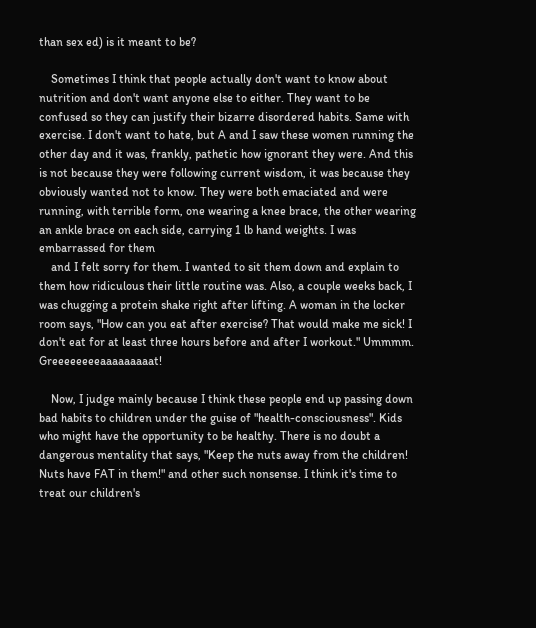than sex ed) is it meant to be?

    Sometimes I think that people actually don't want to know about nutrition and don't want anyone else to either. They want to be confused so they can justify their bizarre disordered habits. Same with exercise. I don't want to hate, but A and I saw these women running the other day and it was, frankly, pathetic how ignorant they were. And this is not because they were following current wisdom, it was because they obviously wanted not to know. They were both emaciated and were running, with terrible form, one wearing a knee brace, the other wearing an ankle brace on each side, carrying 1 lb hand weights. I was embarrassed for them
    and I felt sorry for them. I wanted to sit them down and explain to them how ridiculous their little routine was. Also, a couple weeks back, I was chugging a protein shake right after lifting. A woman in the locker room says, "How can you eat after exercise? That would make me sick! I don't eat for at least three hours before and after I workout." Ummmm. Greeeeeeeeaaaaaaaaat!

    Now, I judge mainly because I think these people end up passing down bad habits to children under the guise of "health-consciousness". Kids who might have the opportunity to be healthy. There is no doubt a dangerous mentality that says, "Keep the nuts away from the children! Nuts have FAT in them!" and other such nonsense. I think it's time to treat our children's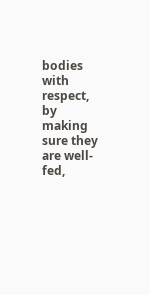bodies with respect, by making sure they are well-fed,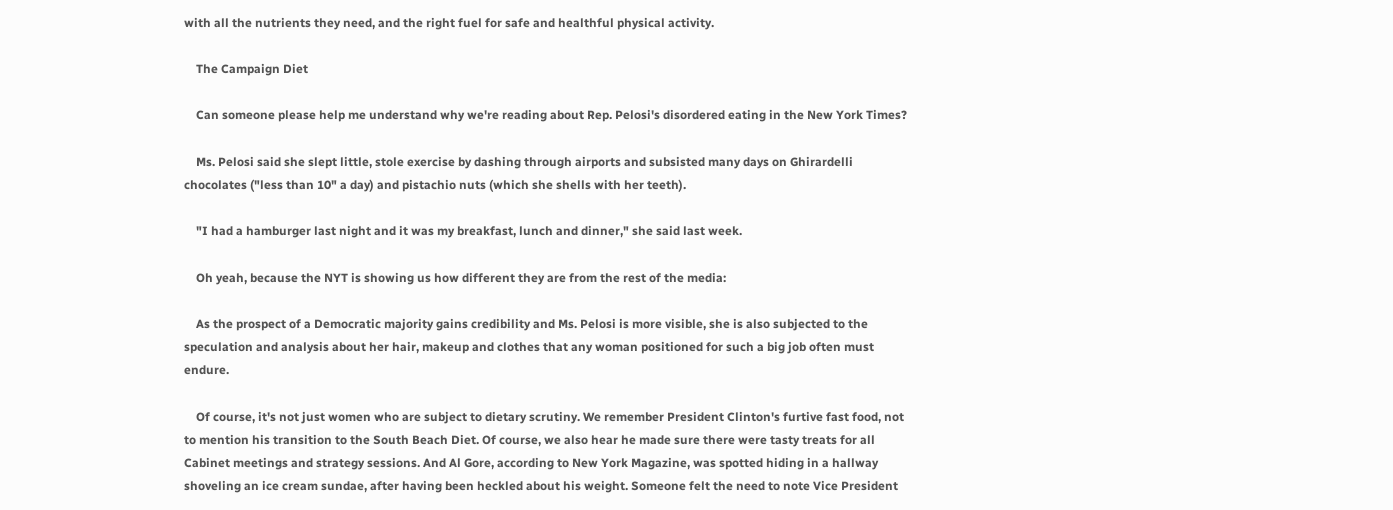with all the nutrients they need, and the right fuel for safe and healthful physical activity.

    The Campaign Diet

    Can someone please help me understand why we're reading about Rep. Pelosi's disordered eating in the New York Times?

    Ms. Pelosi said she slept little, stole exercise by dashing through airports and subsisted many days on Ghirardelli chocolates ("less than 10" a day) and pistachio nuts (which she shells with her teeth).

    "I had a hamburger last night and it was my breakfast, lunch and dinner," she said last week.

    Oh yeah, because the NYT is showing us how different they are from the rest of the media:

    As the prospect of a Democratic majority gains credibility and Ms. Pelosi is more visible, she is also subjected to the speculation and analysis about her hair, makeup and clothes that any woman positioned for such a big job often must endure.

    Of course, it's not just women who are subject to dietary scrutiny. We remember President Clinton's furtive fast food, not to mention his transition to the South Beach Diet. Of course, we also hear he made sure there were tasty treats for all Cabinet meetings and strategy sessions. And Al Gore, according to New York Magazine, was spotted hiding in a hallway shoveling an ice cream sundae, after having been heckled about his weight. Someone felt the need to note Vice President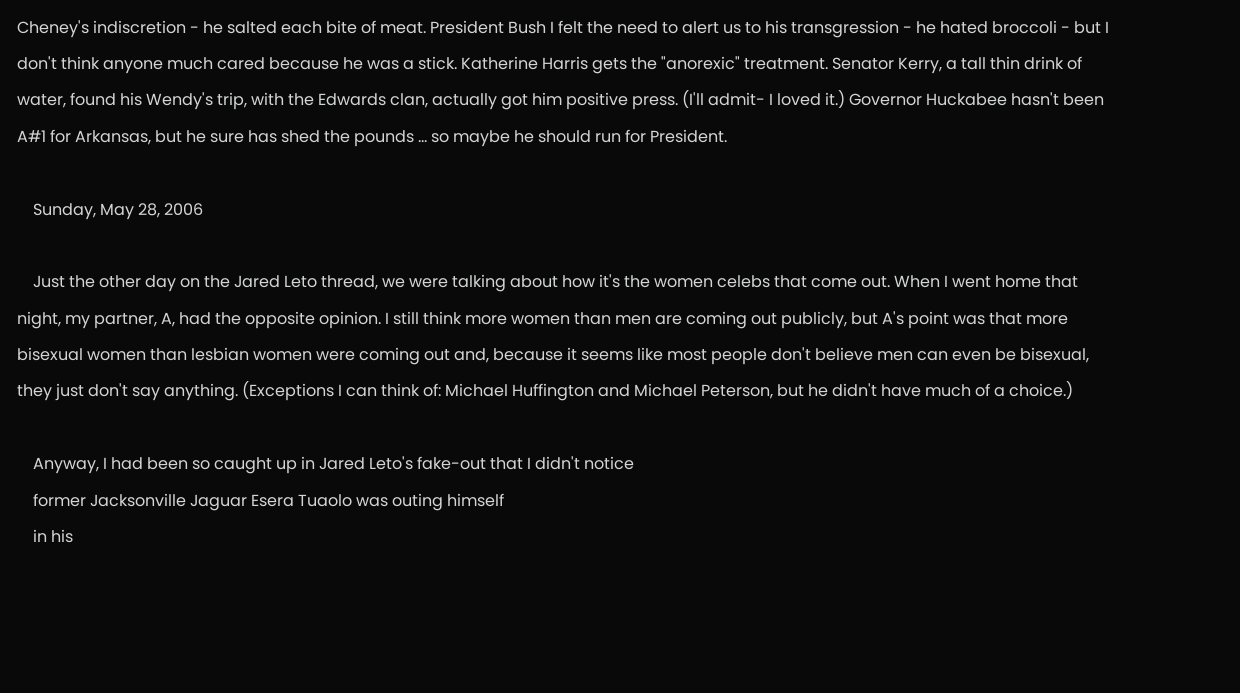Cheney's indiscretion - he salted each bite of meat. President Bush I felt the need to alert us to his transgression - he hated broccoli - but I don't think anyone much cared because he was a stick. Katherine Harris gets the "anorexic" treatment. Senator Kerry, a tall thin drink of water, found his Wendy's trip, with the Edwards clan, actually got him positive press. (I'll admit- I loved it.) Governor Huckabee hasn't been A#1 for Arkansas, but he sure has shed the pounds ... so maybe he should run for President.

    Sunday, May 28, 2006

    Just the other day on the Jared Leto thread, we were talking about how it's the women celebs that come out. When I went home that night, my partner, A, had the opposite opinion. I still think more women than men are coming out publicly, but A's point was that more bisexual women than lesbian women were coming out and, because it seems like most people don't believe men can even be bisexual, they just don't say anything. (Exceptions I can think of: Michael Huffington and Michael Peterson, but he didn't have much of a choice.)

    Anyway, I had been so caught up in Jared Leto's fake-out that I didn't notice
    former Jacksonville Jaguar Esera Tuaolo was outing himself
    in his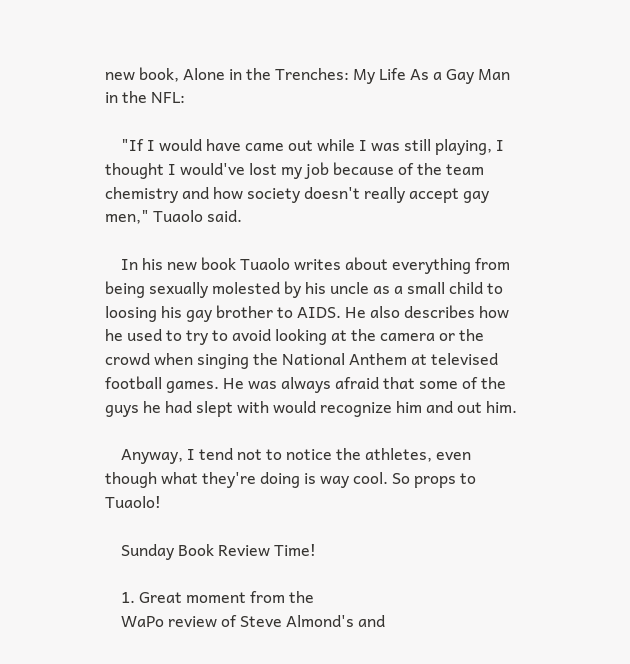new book, Alone in the Trenches: My Life As a Gay Man in the NFL:

    "If I would have came out while I was still playing, I thought I would've lost my job because of the team chemistry and how society doesn't really accept gay men," Tuaolo said.

    In his new book Tuaolo writes about everything from being sexually molested by his uncle as a small child to loosing his gay brother to AIDS. He also describes how he used to try to avoid looking at the camera or the crowd when singing the National Anthem at televised football games. He was always afraid that some of the guys he had slept with would recognize him and out him.

    Anyway, I tend not to notice the athletes, even though what they're doing is way cool. So props to Tuaolo!

    Sunday Book Review Time!

    1. Great moment from the
    WaPo review of Steve Almond's and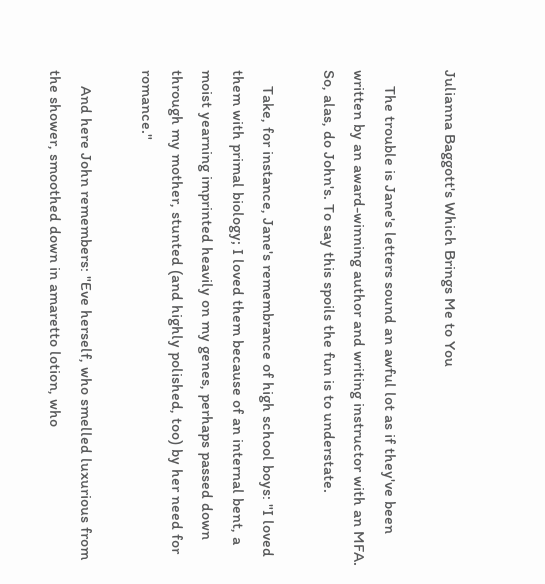Julianna Baggott's Which Brings Me to You

    The trouble is Jane's letters sound an awful lot as if they've been written by an award-winning author and writing instructor with an MFA. So, alas, do John's. To say this spoils the fun is to understate.

    Take, for instance, Jane's remembrance of high school boys: "I loved them with primal biology; I loved them because of an internal bent, a moist yearning imprinted heavily on my genes, perhaps passed down through my mother, stunted (and highly polished, too) by her need for romance."

    And here John remembers: "Eve herself, who smelled luxurious from the shower, smoothed down in amaretto lotion, who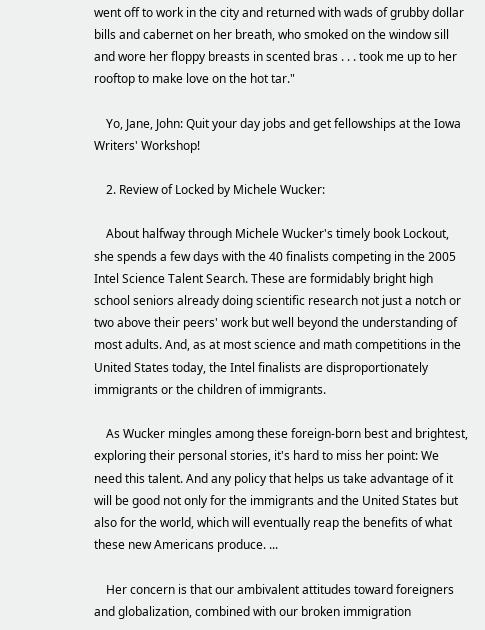went off to work in the city and returned with wads of grubby dollar bills and cabernet on her breath, who smoked on the window sill and wore her floppy breasts in scented bras . . . took me up to her rooftop to make love on the hot tar."

    Yo, Jane, John: Quit your day jobs and get fellowships at the Iowa Writers' Workshop!

    2. Review of Locked by Michele Wucker:

    About halfway through Michele Wucker's timely book Lockout, she spends a few days with the 40 finalists competing in the 2005 Intel Science Talent Search. These are formidably bright high school seniors already doing scientific research not just a notch or two above their peers' work but well beyond the understanding of most adults. And, as at most science and math competitions in the United States today, the Intel finalists are disproportionately immigrants or the children of immigrants.

    As Wucker mingles among these foreign-born best and brightest, exploring their personal stories, it's hard to miss her point: We need this talent. And any policy that helps us take advantage of it will be good not only for the immigrants and the United States but also for the world, which will eventually reap the benefits of what these new Americans produce. ...

    Her concern is that our ambivalent attitudes toward foreigners and globalization, combined with our broken immigration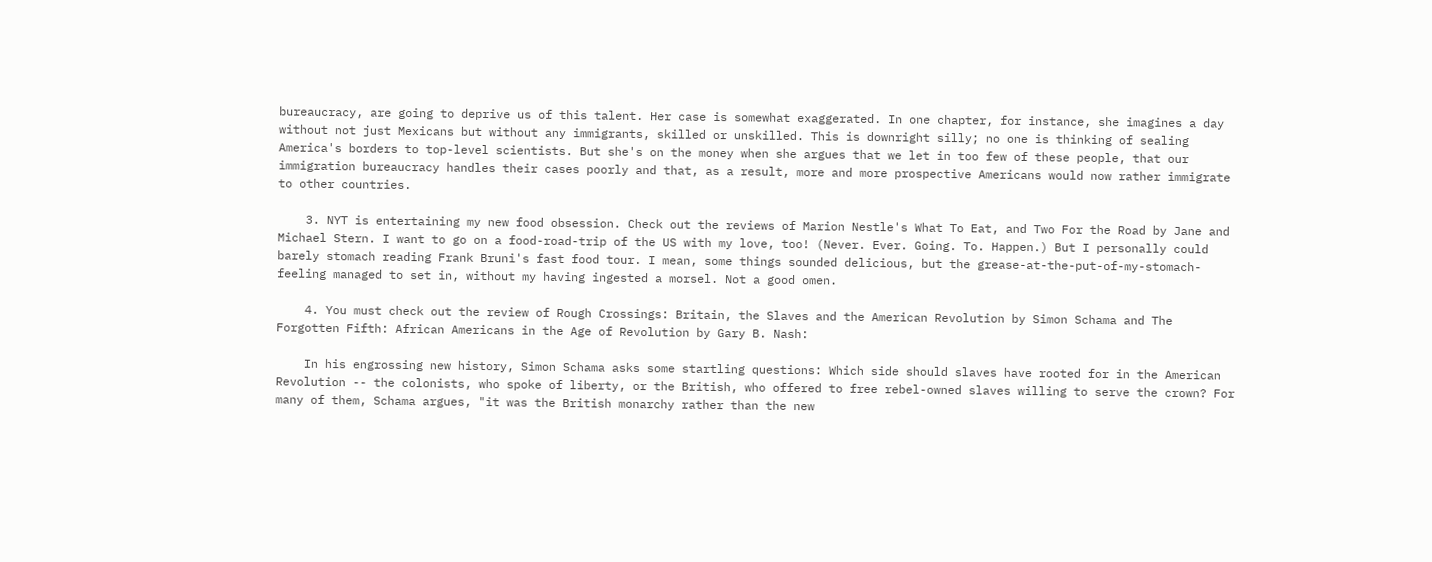bureaucracy, are going to deprive us of this talent. Her case is somewhat exaggerated. In one chapter, for instance, she imagines a day without not just Mexicans but without any immigrants, skilled or unskilled. This is downright silly; no one is thinking of sealing America's borders to top-level scientists. But she's on the money when she argues that we let in too few of these people, that our immigration bureaucracy handles their cases poorly and that, as a result, more and more prospective Americans would now rather immigrate to other countries.

    3. NYT is entertaining my new food obsession. Check out the reviews of Marion Nestle's What To Eat, and Two For the Road by Jane and Michael Stern. I want to go on a food-road-trip of the US with my love, too! (Never. Ever. Going. To. Happen.) But I personally could barely stomach reading Frank Bruni's fast food tour. I mean, some things sounded delicious, but the grease-at-the-put-of-my-stomach-feeling managed to set in, without my having ingested a morsel. Not a good omen.

    4. You must check out the review of Rough Crossings: Britain, the Slaves and the American Revolution by Simon Schama and The Forgotten Fifth: African Americans in the Age of Revolution by Gary B. Nash:

    In his engrossing new history, Simon Schama asks some startling questions: Which side should slaves have rooted for in the American Revolution -- the colonists, who spoke of liberty, or the British, who offered to free rebel-owned slaves willing to serve the crown? For many of them, Schama argues, "it was the British monarchy rather than the new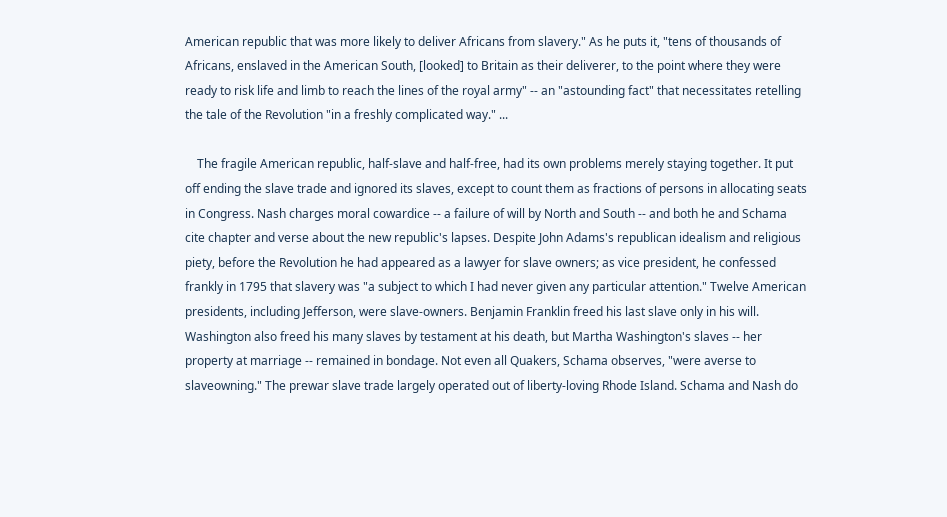American republic that was more likely to deliver Africans from slavery." As he puts it, "tens of thousands of Africans, enslaved in the American South, [looked] to Britain as their deliverer, to the point where they were ready to risk life and limb to reach the lines of the royal army" -- an "astounding fact" that necessitates retelling the tale of the Revolution "in a freshly complicated way." ...

    The fragile American republic, half-slave and half-free, had its own problems merely staying together. It put off ending the slave trade and ignored its slaves, except to count them as fractions of persons in allocating seats in Congress. Nash charges moral cowardice -- a failure of will by North and South -- and both he and Schama cite chapter and verse about the new republic's lapses. Despite John Adams's republican idealism and religious piety, before the Revolution he had appeared as a lawyer for slave owners; as vice president, he confessed frankly in 1795 that slavery was "a subject to which I had never given any particular attention." Twelve American presidents, including Jefferson, were slave-owners. Benjamin Franklin freed his last slave only in his will. Washington also freed his many slaves by testament at his death, but Martha Washington's slaves -- her property at marriage -- remained in bondage. Not even all Quakers, Schama observes, "were averse to slaveowning." The prewar slave trade largely operated out of liberty-loving Rhode Island. Schama and Nash do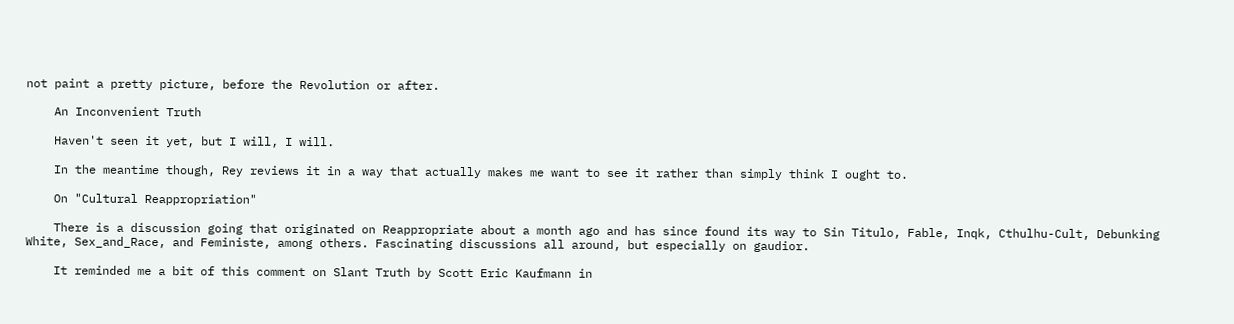not paint a pretty picture, before the Revolution or after.

    An Inconvenient Truth

    Haven't seen it yet, but I will, I will.

    In the meantime though, Rey reviews it in a way that actually makes me want to see it rather than simply think I ought to.

    On "Cultural Reappropriation"

    There is a discussion going that originated on Reappropriate about a month ago and has since found its way to Sin Titulo, Fable, Inqk, Cthulhu-Cult, Debunking White, Sex_and_Race, and Feministe, among others. Fascinating discussions all around, but especially on gaudior.

    It reminded me a bit of this comment on Slant Truth by Scott Eric Kaufmann in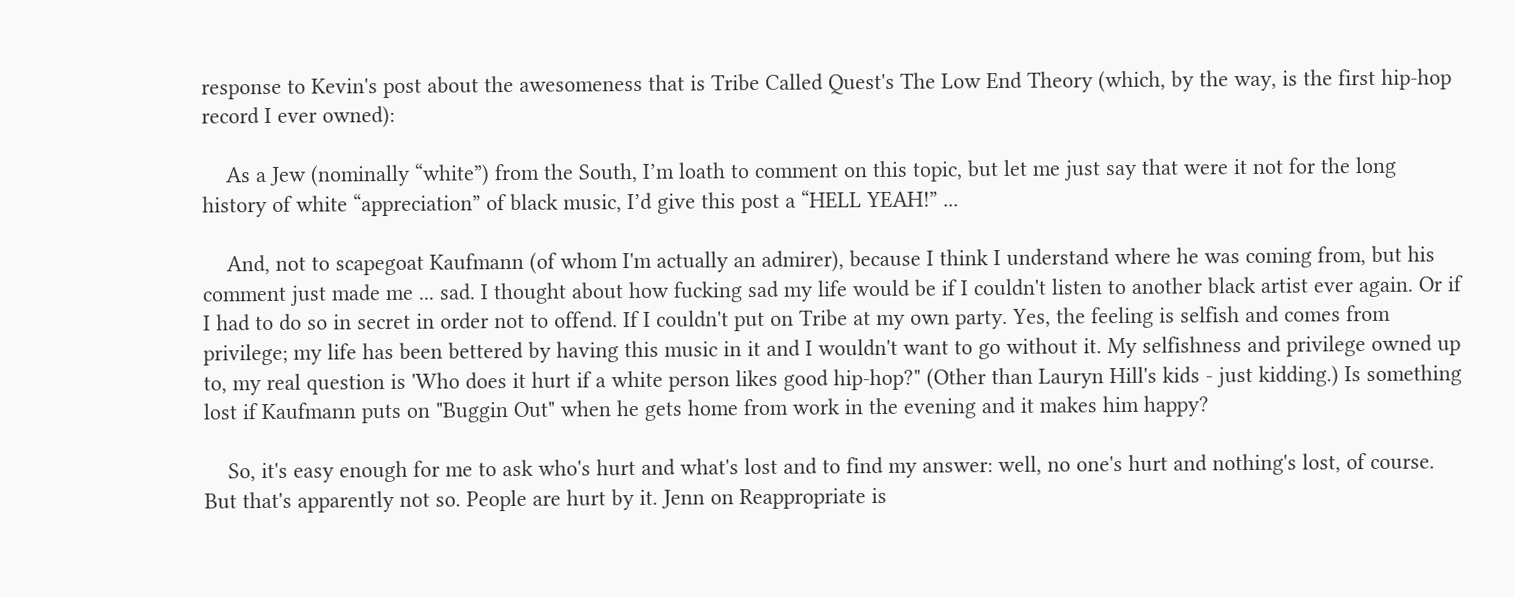response to Kevin's post about the awesomeness that is Tribe Called Quest's The Low End Theory (which, by the way, is the first hip-hop record I ever owned):

    As a Jew (nominally “white”) from the South, I’m loath to comment on this topic, but let me just say that were it not for the long history of white “appreciation” of black music, I’d give this post a “HELL YEAH!” ...

    And, not to scapegoat Kaufmann (of whom I'm actually an admirer), because I think I understand where he was coming from, but his comment just made me ... sad. I thought about how fucking sad my life would be if I couldn't listen to another black artist ever again. Or if I had to do so in secret in order not to offend. If I couldn't put on Tribe at my own party. Yes, the feeling is selfish and comes from privilege; my life has been bettered by having this music in it and I wouldn't want to go without it. My selfishness and privilege owned up to, my real question is 'Who does it hurt if a white person likes good hip-hop?" (Other than Lauryn Hill's kids - just kidding.) Is something lost if Kaufmann puts on "Buggin Out" when he gets home from work in the evening and it makes him happy?

    So, it's easy enough for me to ask who's hurt and what's lost and to find my answer: well, no one's hurt and nothing's lost, of course. But that's apparently not so. People are hurt by it. Jenn on Reappropriate is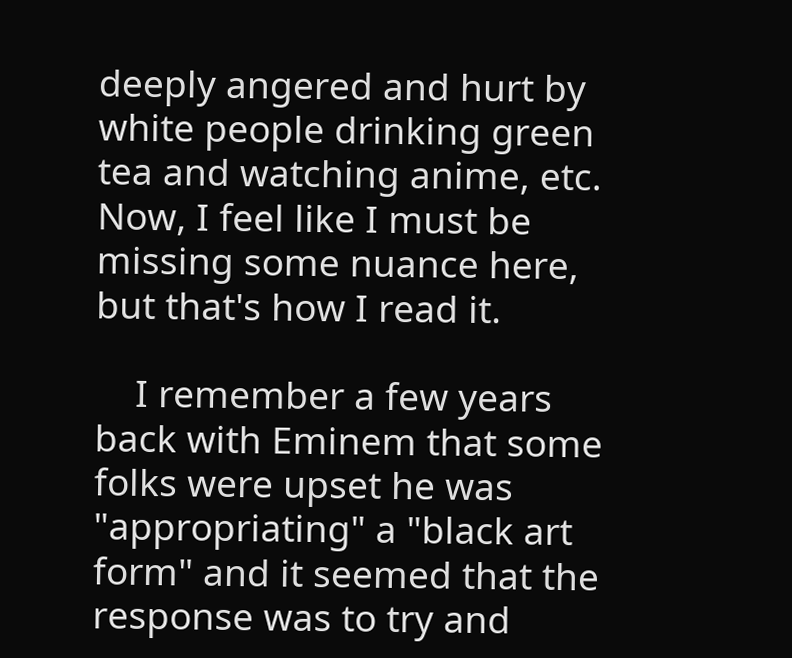deeply angered and hurt by white people drinking green tea and watching anime, etc. Now, I feel like I must be missing some nuance here, but that's how I read it.

    I remember a few years back with Eminem that some folks were upset he was "appropriating" a "black art form" and it seemed that the response was to try and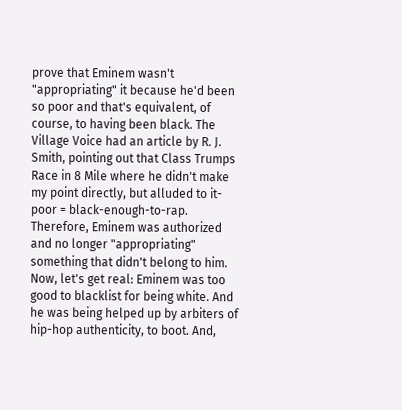prove that Eminem wasn't "appropriating" it because he'd been so poor and that's equivalent, of course, to having been black. The Village Voice had an article by R. J. Smith, pointing out that Class Trumps Race in 8 Mile where he didn't make my point directly, but alluded to it- poor = black-enough-to-rap. Therefore, Eminem was authorized and no longer "appropriating" something that didn't belong to him. Now, let's get real: Eminem was too good to blacklist for being white. And he was being helped up by arbiters of hip-hop authenticity, to boot. And,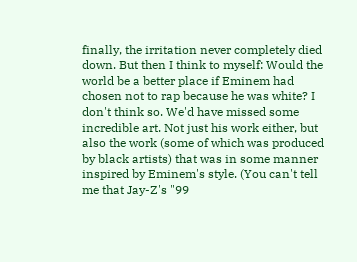finally, the irritation never completely died down. But then I think to myself: Would the world be a better place if Eminem had chosen not to rap because he was white? I don't think so. We'd have missed some incredible art. Not just his work either, but also the work (some of which was produced by black artists) that was in some manner inspired by Eminem's style. (You can't tell me that Jay-Z's "99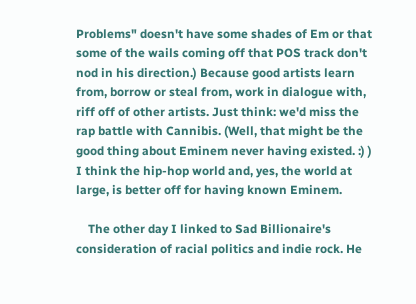Problems" doesn't have some shades of Em or that some of the wails coming off that POS track don't nod in his direction.) Because good artists learn from, borrow or steal from, work in dialogue with, riff off of other artists. Just think: we'd miss the rap battle with Cannibis. (Well, that might be the good thing about Eminem never having existed. :) ) I think the hip-hop world and, yes, the world at large, is better off for having known Eminem.

    The other day I linked to Sad Billionaire's consideration of racial politics and indie rock. He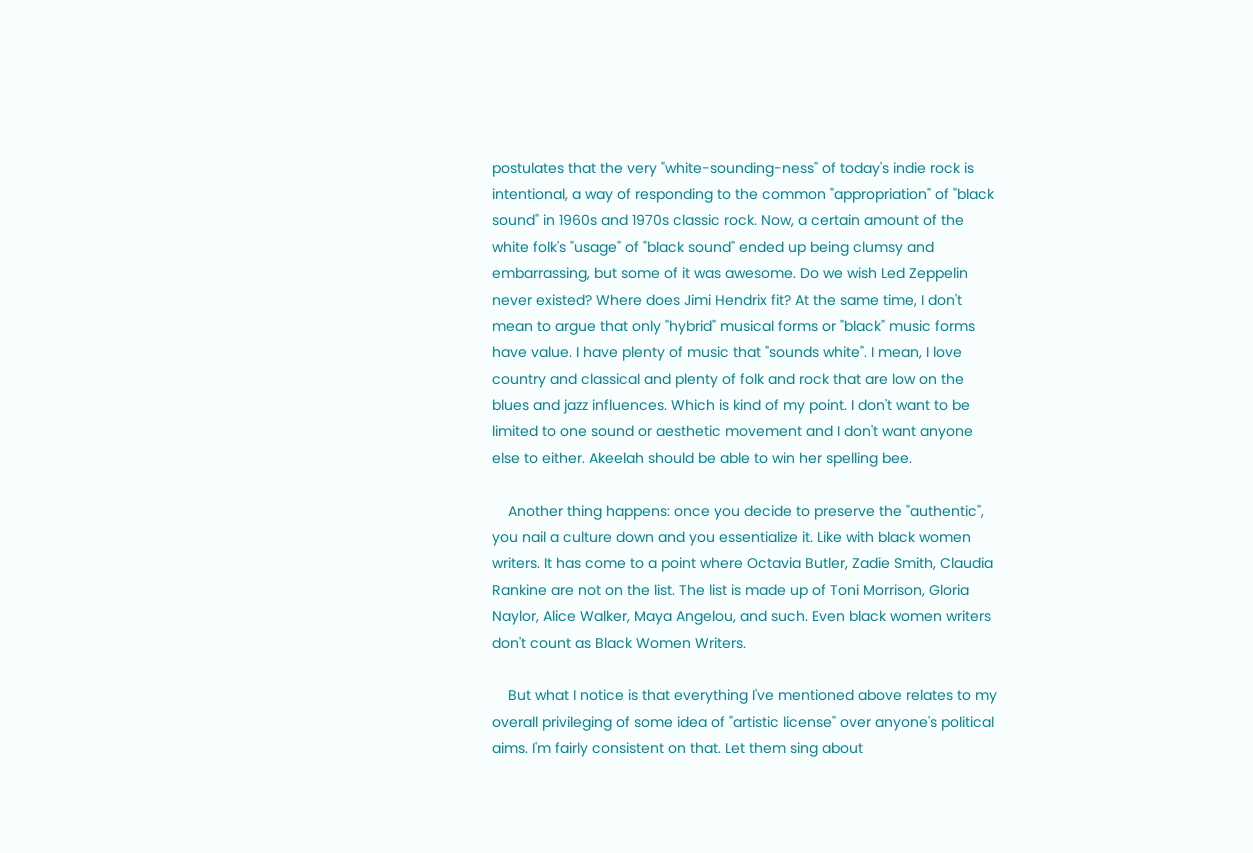postulates that the very "white-sounding-ness" of today's indie rock is intentional, a way of responding to the common "appropriation" of "black sound" in 1960s and 1970s classic rock. Now, a certain amount of the white folk's "usage" of "black sound" ended up being clumsy and embarrassing, but some of it was awesome. Do we wish Led Zeppelin never existed? Where does Jimi Hendrix fit? At the same time, I don't mean to argue that only "hybrid" musical forms or "black" music forms have value. I have plenty of music that "sounds white". I mean, I love country and classical and plenty of folk and rock that are low on the blues and jazz influences. Which is kind of my point. I don't want to be limited to one sound or aesthetic movement and I don't want anyone else to either. Akeelah should be able to win her spelling bee.

    Another thing happens: once you decide to preserve the "authentic", you nail a culture down and you essentialize it. Like with black women writers. It has come to a point where Octavia Butler, Zadie Smith, Claudia Rankine are not on the list. The list is made up of Toni Morrison, Gloria Naylor, Alice Walker, Maya Angelou, and such. Even black women writers don't count as Black Women Writers.

    But what I notice is that everything I've mentioned above relates to my overall privileging of some idea of "artistic license" over anyone's political aims. I'm fairly consistent on that. Let them sing about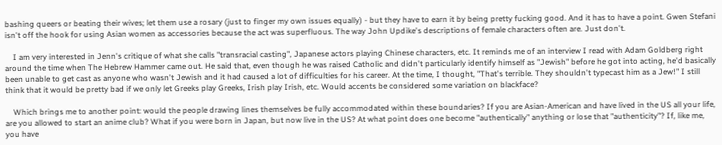bashing queers or beating their wives; let them use a rosary (just to finger my own issues equally) - but they have to earn it by being pretty fucking good. And it has to have a point. Gwen Stefani isn't off the hook for using Asian women as accessories because the act was superfluous. The way John Updike's descriptions of female characters often are. Just don't.

    I am very interested in Jenn's critique of what she calls "transracial casting", Japanese actors playing Chinese characters, etc. It reminds me of an interview I read with Adam Goldberg right around the time when The Hebrew Hammer came out. He said that, even though he was raised Catholic and didn't particularly identify himself as "Jewish" before he got into acting, he'd basically been unable to get cast as anyone who wasn't Jewish and it had caused a lot of difficulties for his career. At the time, I thought, "That's terrible. They shouldn't typecast him as a Jew!" I still think that it would be pretty bad if we only let Greeks play Greeks, Irish play Irish, etc. Would accents be considered some variation on blackface?

    Which brings me to another point: would the people drawing lines themselves be fully accommodated within these boundaries? If you are Asian-American and have lived in the US all your life, are you allowed to start an anime club? What if you were born in Japan, but now live in the US? At what point does one become "authentically" anything or lose that "authenticity"? If, like me, you have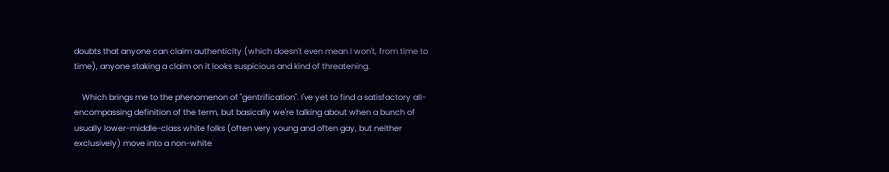doubts that anyone can claim authenticity (which doesn't even mean I won't, from time to time), anyone staking a claim on it looks suspicious and kind of threatening.

    Which brings me to the phenomenon of "gentrification". I've yet to find a satisfactory all-encompassing definition of the term, but basically we're talking about when a bunch of usually lower-middle-class white folks (often very young and often gay, but neither exclusively) move into a non-white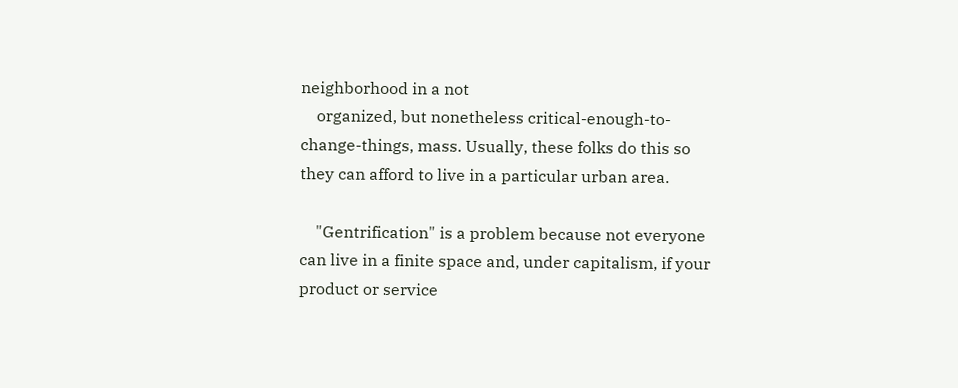neighborhood in a not
    organized, but nonetheless critical-enough-to-change-things, mass. Usually, these folks do this so they can afford to live in a particular urban area.

    "Gentrification" is a problem because not everyone can live in a finite space and, under capitalism, if your product or service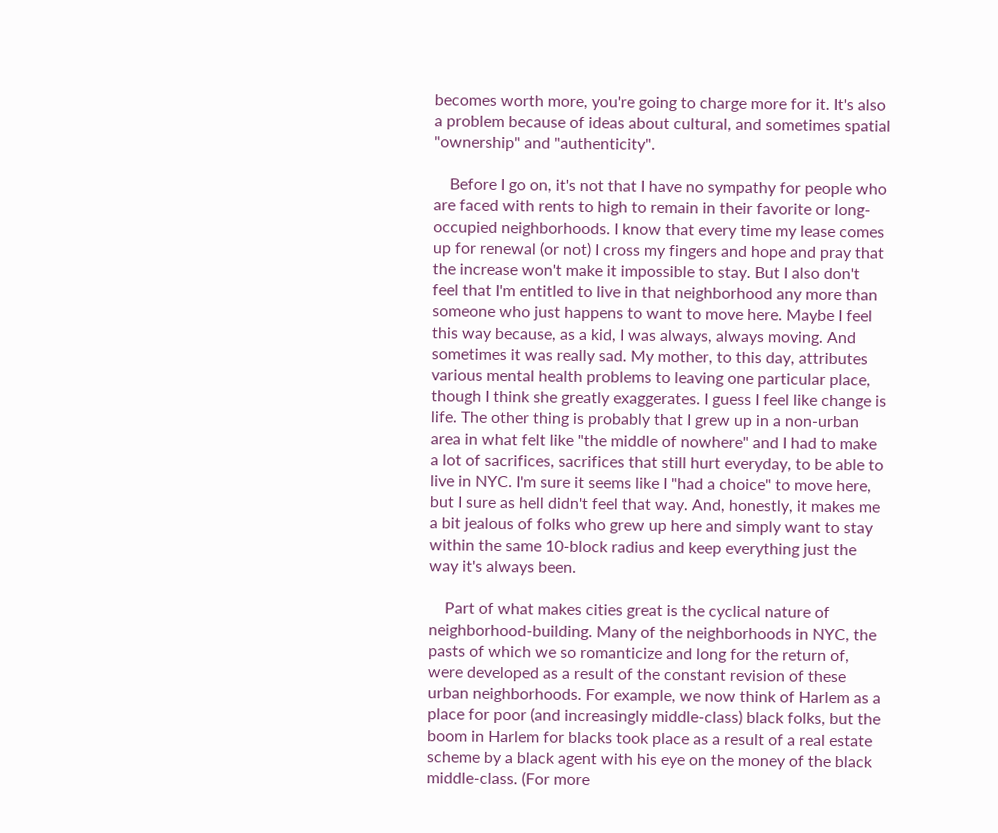becomes worth more, you're going to charge more for it. It's also a problem because of ideas about cultural, and sometimes spatial "ownership" and "authenticity".

    Before I go on, it's not that I have no sympathy for people who are faced with rents to high to remain in their favorite or long-occupied neighborhoods. I know that every time my lease comes up for renewal (or not) I cross my fingers and hope and pray that the increase won't make it impossible to stay. But I also don't feel that I'm entitled to live in that neighborhood any more than someone who just happens to want to move here. Maybe I feel this way because, as a kid, I was always, always moving. And sometimes it was really sad. My mother, to this day, attributes various mental health problems to leaving one particular place, though I think she greatly exaggerates. I guess I feel like change is life. The other thing is probably that I grew up in a non-urban area in what felt like "the middle of nowhere" and I had to make a lot of sacrifices, sacrifices that still hurt everyday, to be able to live in NYC. I'm sure it seems like I "had a choice" to move here, but I sure as hell didn't feel that way. And, honestly, it makes me a bit jealous of folks who grew up here and simply want to stay within the same 10-block radius and keep everything just the way it's always been.

    Part of what makes cities great is the cyclical nature of neighborhood-building. Many of the neighborhoods in NYC, the pasts of which we so romanticize and long for the return of, were developed as a result of the constant revision of these urban neighborhoods. For example, we now think of Harlem as a place for poor (and increasingly middle-class) black folks, but the boom in Harlem for blacks took place as a result of a real estate scheme by a black agent with his eye on the money of the black middle-class. (For more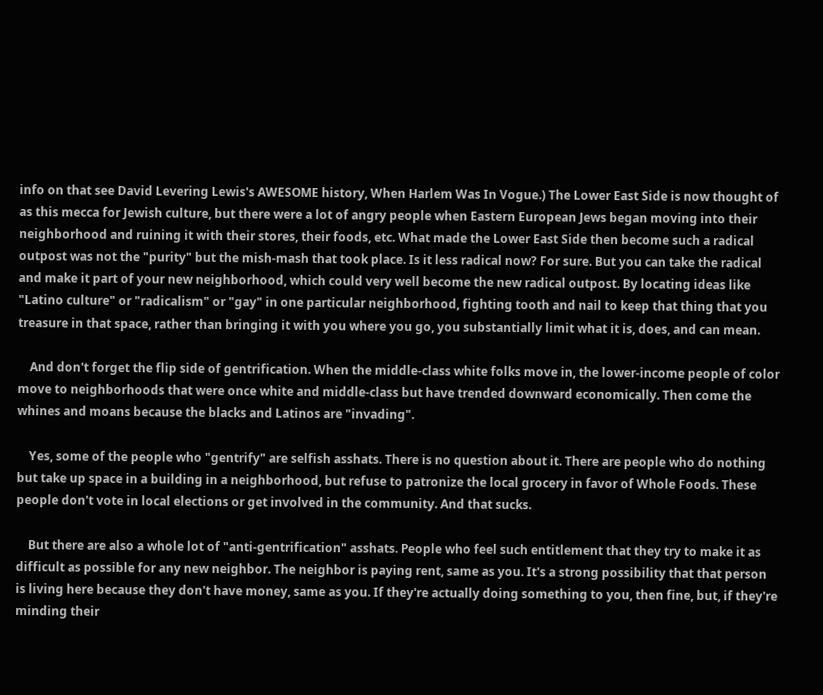info on that see David Levering Lewis's AWESOME history, When Harlem Was In Vogue.) The Lower East Side is now thought of as this mecca for Jewish culture, but there were a lot of angry people when Eastern European Jews began moving into their neighborhood and ruining it with their stores, their foods, etc. What made the Lower East Side then become such a radical outpost was not the "purity" but the mish-mash that took place. Is it less radical now? For sure. But you can take the radical and make it part of your new neighborhood, which could very well become the new radical outpost. By locating ideas like "Latino culture" or "radicalism" or "gay" in one particular neighborhood, fighting tooth and nail to keep that thing that you treasure in that space, rather than bringing it with you where you go, you substantially limit what it is, does, and can mean.

    And don't forget the flip side of gentrification. When the middle-class white folks move in, the lower-income people of color move to neighborhoods that were once white and middle-class but have trended downward economically. Then come the whines and moans because the blacks and Latinos are "invading".

    Yes, some of the people who "gentrify" are selfish asshats. There is no question about it. There are people who do nothing but take up space in a building in a neighborhood, but refuse to patronize the local grocery in favor of Whole Foods. These people don't vote in local elections or get involved in the community. And that sucks.

    But there are also a whole lot of "anti-gentrification" asshats. People who feel such entitlement that they try to make it as difficult as possible for any new neighbor. The neighbor is paying rent, same as you. It's a strong possibility that that person is living here because they don't have money, same as you. If they're actually doing something to you, then fine, but, if they're minding their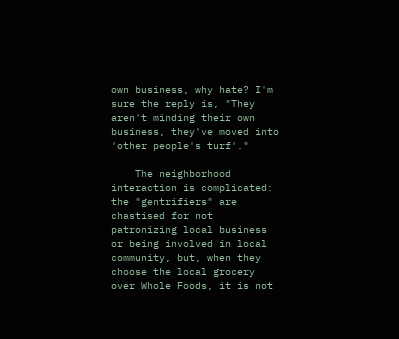own business, why hate? I'm sure the reply is, "They aren't minding their own business, they've moved into 'other people's turf'."

    The neighborhood interaction is complicated: the "gentrifiers" are chastised for not patronizing local business or being involved in local community, but, when they choose the local grocery over Whole Foods, it is not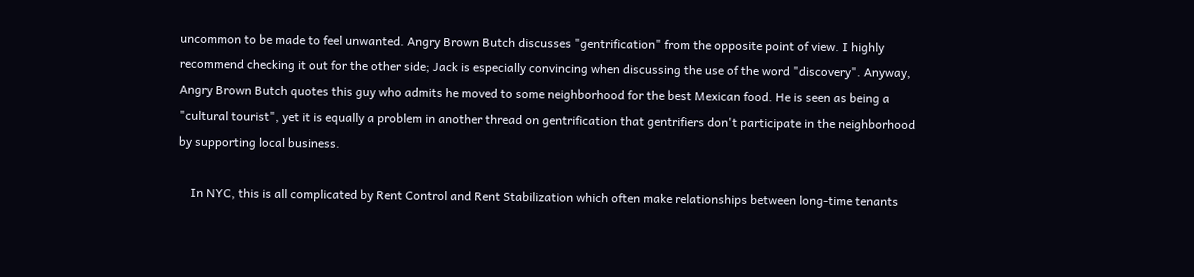uncommon to be made to feel unwanted. Angry Brown Butch discusses "gentrification" from the opposite point of view. I highly recommend checking it out for the other side; Jack is especially convincing when discussing the use of the word "discovery". Anyway, Angry Brown Butch quotes this guy who admits he moved to some neighborhood for the best Mexican food. He is seen as being a "cultural tourist", yet it is equally a problem in another thread on gentrification that gentrifiers don't participate in the neighborhood by supporting local business.

    In NYC, this is all complicated by Rent Control and Rent Stabilization which often make relationships between long-time tenants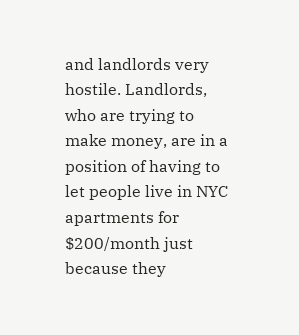and landlords very hostile. Landlords, who are trying to make money, are in a position of having to let people live in NYC apartments for $200/month just because they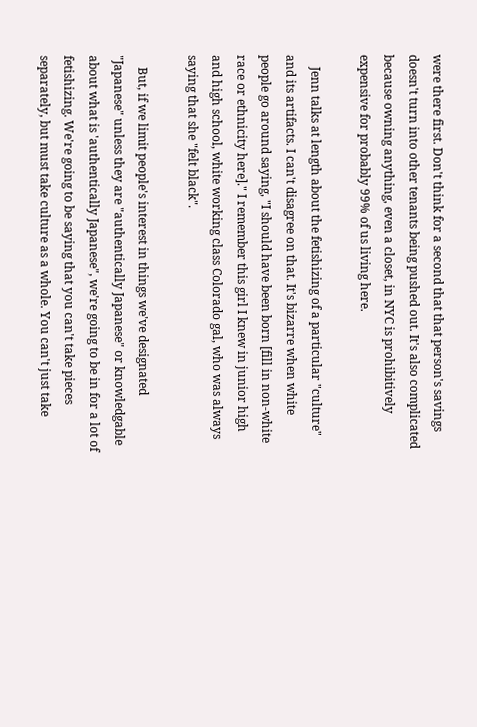were there first. Don't think for a second that that person's savings doesn't turn into other tenants being pushed out. It's also complicated because owning anything, even a closet, in NYC is prohibitively expensive for probably 99% of us living here.

    Jenn talks at length about the fetishizing of a particular "culture" and its artifacts. I can't disagree on that. It's bizarre when white people go around saying, "I should have been born [fill in non-white race or ethnicity here]." I remember this girl I knew in junior high and high school, white working class Colorado gal, who was always saying that she "felt black".

    But, if we limit people's interest in things we've designated "Japanese" unless they are "authentically Japanese" or knowledgable about what is 'authentically Japanese", we're going to be in for a lot of fetishizing. We're going to be saying that you can't take pieces separately, but must take culture as a whole. You can't just take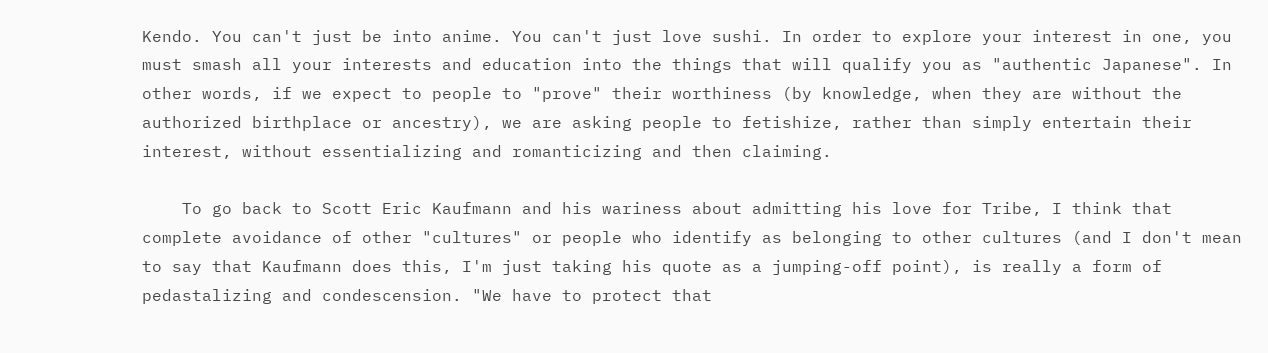Kendo. You can't just be into anime. You can't just love sushi. In order to explore your interest in one, you must smash all your interests and education into the things that will qualify you as "authentic Japanese". In other words, if we expect to people to "prove" their worthiness (by knowledge, when they are without the authorized birthplace or ancestry), we are asking people to fetishize, rather than simply entertain their interest, without essentializing and romanticizing and then claiming.

    To go back to Scott Eric Kaufmann and his wariness about admitting his love for Tribe, I think that complete avoidance of other "cultures" or people who identify as belonging to other cultures (and I don't mean to say that Kaufmann does this, I'm just taking his quote as a jumping-off point), is really a form of pedastalizing and condescension. "We have to protect that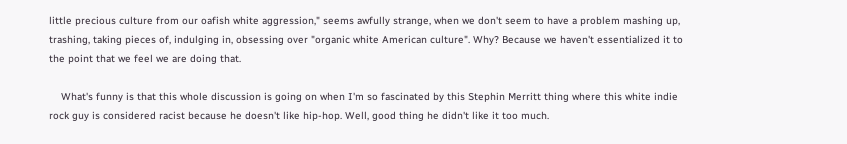little precious culture from our oafish white aggression," seems awfully strange, when we don't seem to have a problem mashing up, trashing, taking pieces of, indulging in, obsessing over "organic white American culture". Why? Because we haven't essentialized it to the point that we feel we are doing that.

    What's funny is that this whole discussion is going on when I'm so fascinated by this Stephin Merritt thing where this white indie rock guy is considered racist because he doesn't like hip-hop. Well, good thing he didn't like it too much.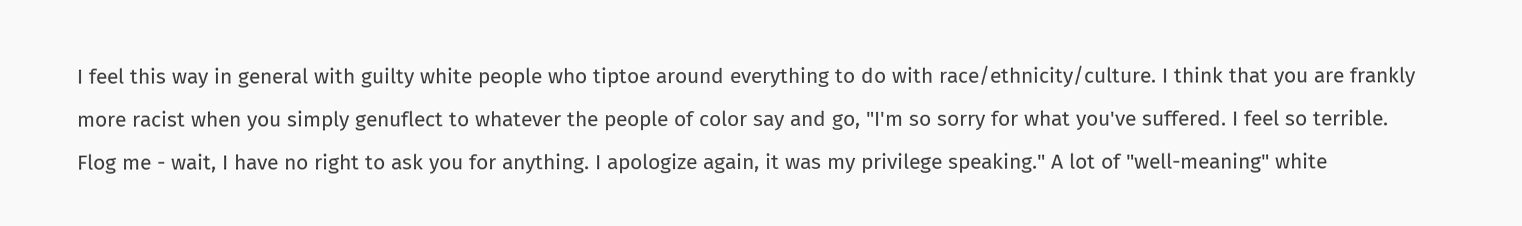I feel this way in general with guilty white people who tiptoe around everything to do with race/ethnicity/culture. I think that you are frankly more racist when you simply genuflect to whatever the people of color say and go, "I'm so sorry for what you've suffered. I feel so terrible. Flog me - wait, I have no right to ask you for anything. I apologize again, it was my privilege speaking." A lot of "well-meaning" white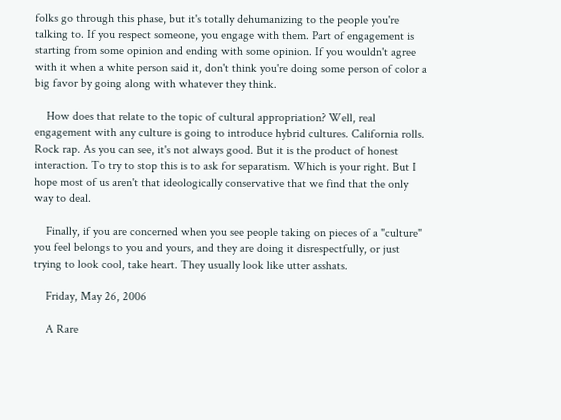folks go through this phase, but it's totally dehumanizing to the people you're talking to. If you respect someone, you engage with them. Part of engagement is starting from some opinion and ending with some opinion. If you wouldn't agree with it when a white person said it, don't think you're doing some person of color a big favor by going along with whatever they think.

    How does that relate to the topic of cultural appropriation? Well, real engagement with any culture is going to introduce hybrid cultures. California rolls. Rock rap. As you can see, it's not always good. But it is the product of honest interaction. To try to stop this is to ask for separatism. Which is your right. But I hope most of us aren't that ideologically conservative that we find that the only way to deal.

    Finally, if you are concerned when you see people taking on pieces of a "culture" you feel belongs to you and yours, and they are doing it disrespectfully, or just trying to look cool, take heart. They usually look like utter asshats.

    Friday, May 26, 2006

    A Rare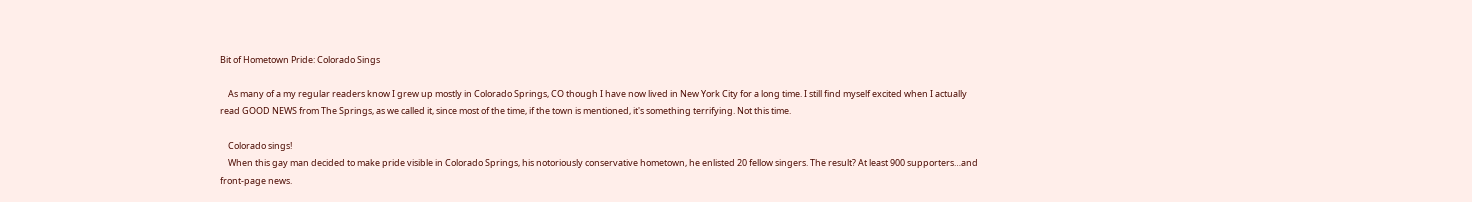Bit of Hometown Pride: Colorado Sings

    As many of a my regular readers know I grew up mostly in Colorado Springs, CO though I have now lived in New York City for a long time. I still find myself excited when I actually read GOOD NEWS from The Springs, as we called it, since most of the time, if the town is mentioned, it's something terrifying. Not this time.

    Colorado sings!
    When this gay man decided to make pride visible in Colorado Springs, his notoriously conservative hometown, he enlisted 20 fellow singers. The result? At least 900 supporters…and front-page news.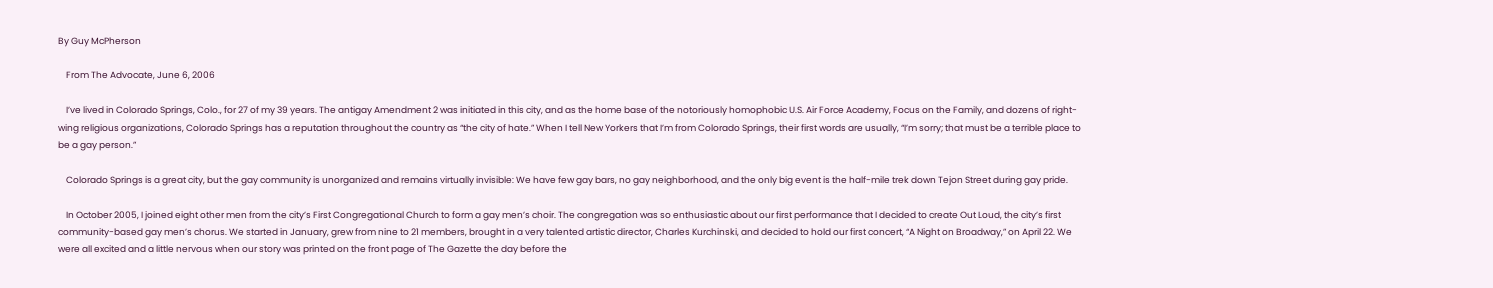By Guy McPherson

    From The Advocate, June 6, 2006

    I’ve lived in Colorado Springs, Colo., for 27 of my 39 years. The antigay Amendment 2 was initiated in this city, and as the home base of the notoriously homophobic U.S. Air Force Academy, Focus on the Family, and dozens of right-wing religious organizations, Colorado Springs has a reputation throughout the country as “the city of hate.” When I tell New Yorkers that I’m from Colorado Springs, their first words are usually, “I’m sorry; that must be a terrible place to be a gay person.”

    Colorado Springs is a great city, but the gay community is unorganized and remains virtually invisible: We have few gay bars, no gay neighborhood, and the only big event is the half-mile trek down Tejon Street during gay pride.

    In October 2005, I joined eight other men from the city’s First Congregational Church to form a gay men’s choir. The congregation was so enthusiastic about our first performance that I decided to create Out Loud, the city’s first community-based gay men’s chorus. We started in January, grew from nine to 21 members, brought in a very talented artistic director, Charles Kurchinski, and decided to hold our first concert, “A Night on Broadway,” on April 22. We were all excited and a little nervous when our story was printed on the front page of The Gazette the day before the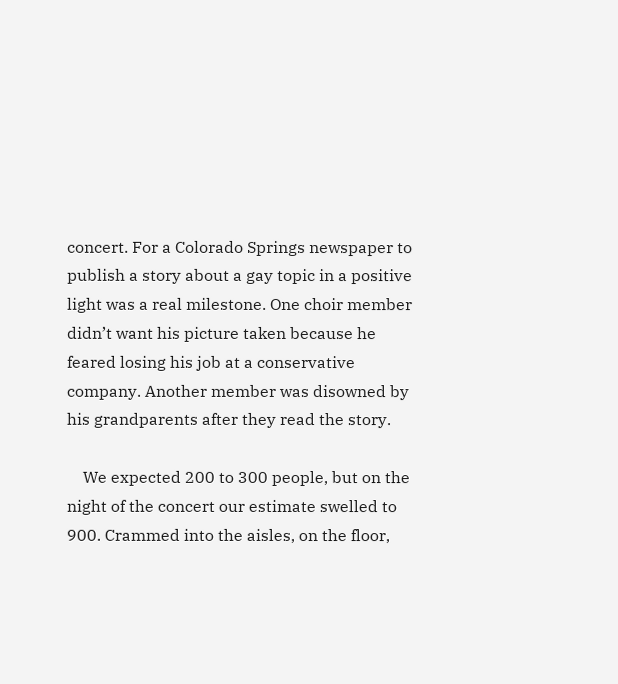concert. For a Colorado Springs newspaper to publish a story about a gay topic in a positive light was a real milestone. One choir member didn’t want his picture taken because he feared losing his job at a conservative company. Another member was disowned by his grandparents after they read the story.

    We expected 200 to 300 people, but on the night of the concert our estimate swelled to 900. Crammed into the aisles, on the floor,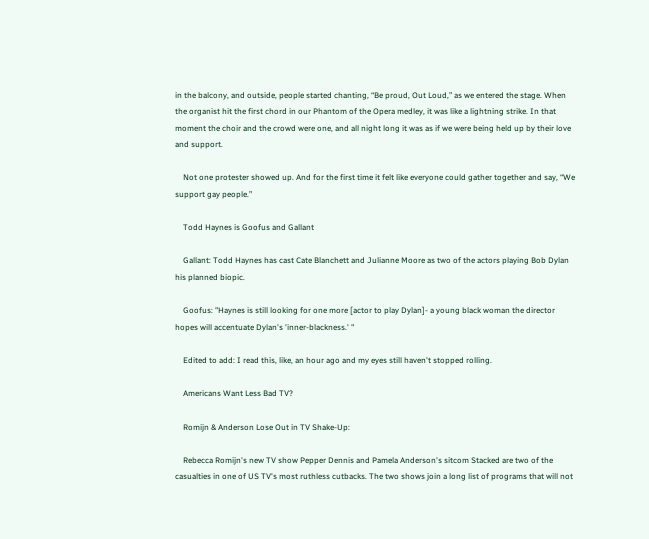in the balcony, and outside, people started chanting, “Be proud, Out Loud,” as we entered the stage. When the organist hit the first chord in our Phantom of the Opera medley, it was like a lightning strike. In that moment the choir and the crowd were one, and all night long it was as if we were being held up by their love and support.

    Not one protester showed up. And for the first time it felt like everyone could gather together and say, “We support gay people.”

    Todd Haynes is Goofus and Gallant

    Gallant: Todd Haynes has cast Cate Blanchett and Julianne Moore as two of the actors playing Bob Dylan his planned biopic.

    Goofus: "Haynes is still looking for one more [actor to play Dylan]- a young black woman the director hopes will accentuate Dylan's 'inner-blackness.' "

    Edited to add: I read this, like, an hour ago and my eyes still haven't stopped rolling.

    Americans Want Less Bad TV?

    Romijn & Anderson Lose Out in TV Shake-Up:

    Rebecca Romijn's new TV show Pepper Dennis and Pamela Anderson's sitcom Stacked are two of the casualties in one of US TV's most ruthless cutbacks. The two shows join a long list of programs that will not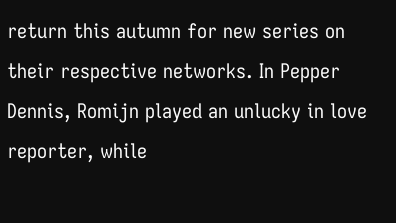return this autumn for new series on their respective networks. In Pepper Dennis, Romijn played an unlucky in love reporter, while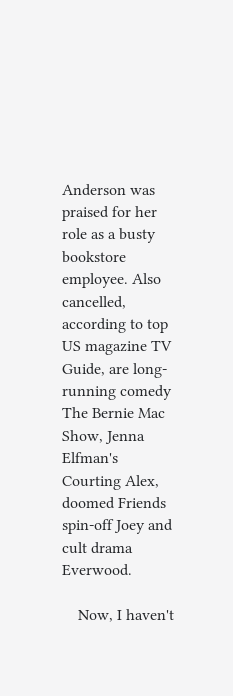Anderson was praised for her role as a busty bookstore employee. Also cancelled, according to top US magazine TV Guide, are long-running comedy The Bernie Mac Show, Jenna Elfman's Courting Alex, doomed Friends spin-off Joey and cult drama Everwood.

    Now, I haven't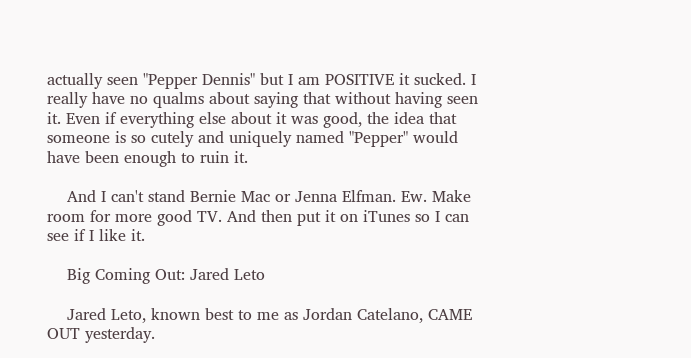actually seen "Pepper Dennis" but I am POSITIVE it sucked. I really have no qualms about saying that without having seen it. Even if everything else about it was good, the idea that someone is so cutely and uniquely named "Pepper" would have been enough to ruin it.

    And I can't stand Bernie Mac or Jenna Elfman. Ew. Make room for more good TV. And then put it on iTunes so I can see if I like it.

    Big Coming Out: Jared Leto

    Jared Leto, known best to me as Jordan Catelano, CAME OUT yesterday.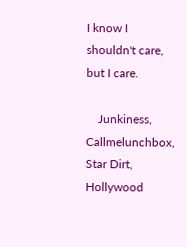I know I shouldn't care, but I care.

    Junkiness, Callmelunchbox, Star Dirt, Hollywood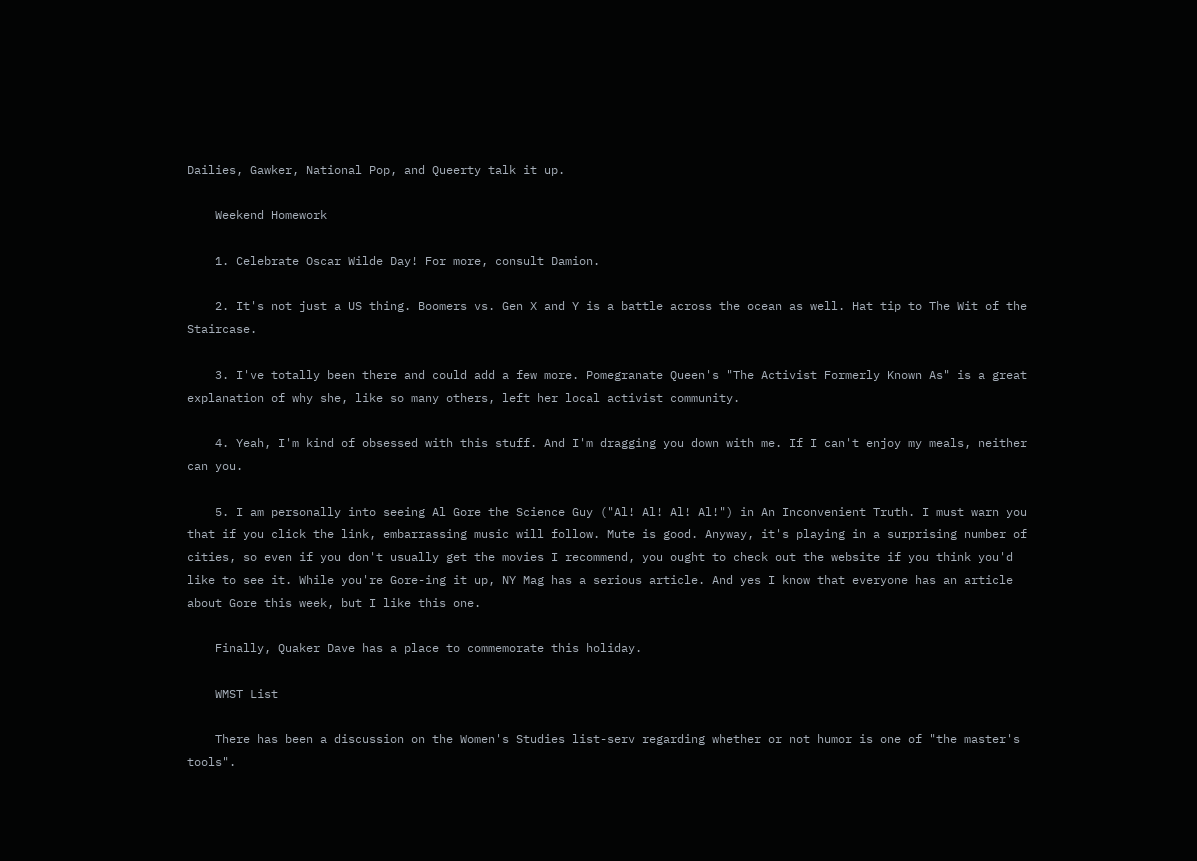Dailies, Gawker, National Pop, and Queerty talk it up.

    Weekend Homework

    1. Celebrate Oscar Wilde Day! For more, consult Damion.

    2. It's not just a US thing. Boomers vs. Gen X and Y is a battle across the ocean as well. Hat tip to The Wit of the Staircase.

    3. I've totally been there and could add a few more. Pomegranate Queen's "The Activist Formerly Known As" is a great explanation of why she, like so many others, left her local activist community.

    4. Yeah, I'm kind of obsessed with this stuff. And I'm dragging you down with me. If I can't enjoy my meals, neither can you.

    5. I am personally into seeing Al Gore the Science Guy ("Al! Al! Al! Al!") in An Inconvenient Truth. I must warn you that if you click the link, embarrassing music will follow. Mute is good. Anyway, it's playing in a surprising number of cities, so even if you don't usually get the movies I recommend, you ought to check out the website if you think you'd like to see it. While you're Gore-ing it up, NY Mag has a serious article. And yes I know that everyone has an article about Gore this week, but I like this one.

    Finally, Quaker Dave has a place to commemorate this holiday.

    WMST List

    There has been a discussion on the Women's Studies list-serv regarding whether or not humor is one of "the master's tools".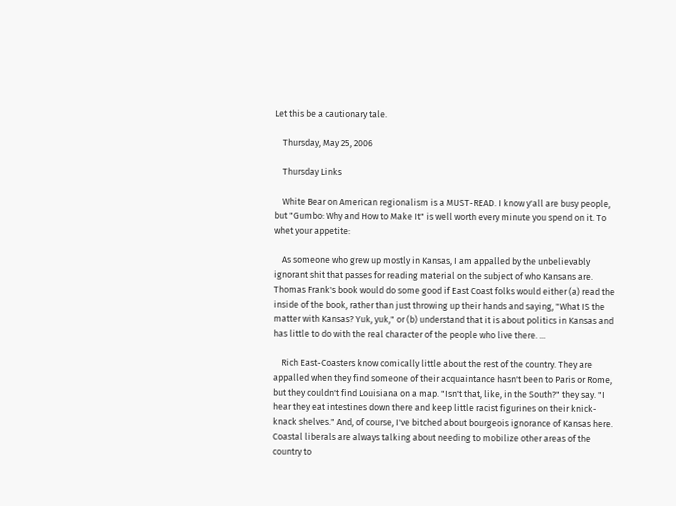Let this be a cautionary tale.

    Thursday, May 25, 2006

    Thursday Links

    White Bear on American regionalism is a MUST-READ. I know y'all are busy people, but "Gumbo: Why and How to Make It" is well worth every minute you spend on it. To whet your appetite:

    As someone who grew up mostly in Kansas, I am appalled by the unbelievably ignorant shit that passes for reading material on the subject of who Kansans are. Thomas Frank's book would do some good if East Coast folks would either (a) read the inside of the book, rather than just throwing up their hands and saying, "What IS the matter with Kansas? Yuk, yuk," or (b) understand that it is about politics in Kansas and has little to do with the real character of the people who live there. ...

    Rich East-Coasters know comically little about the rest of the country. They are appalled when they find someone of their acquaintance hasn't been to Paris or Rome, but they couldn't find Louisiana on a map. "Isn't that, like, in the South?" they say. "I hear they eat intestines down there and keep little racist figurines on their knick-knack shelves." And, of course, I've bitched about bourgeois ignorance of Kansas here. Coastal liberals are always talking about needing to mobilize other areas of the country to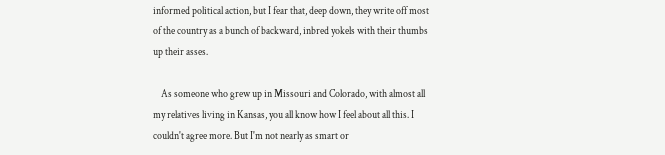informed political action, but I fear that, deep down, they write off most of the country as a bunch of backward, inbred yokels with their thumbs up their asses.

    As someone who grew up in Missouri and Colorado, with almost all my relatives living in Kansas, you all know how I feel about all this. I couldn't agree more. But I'm not nearly as smart or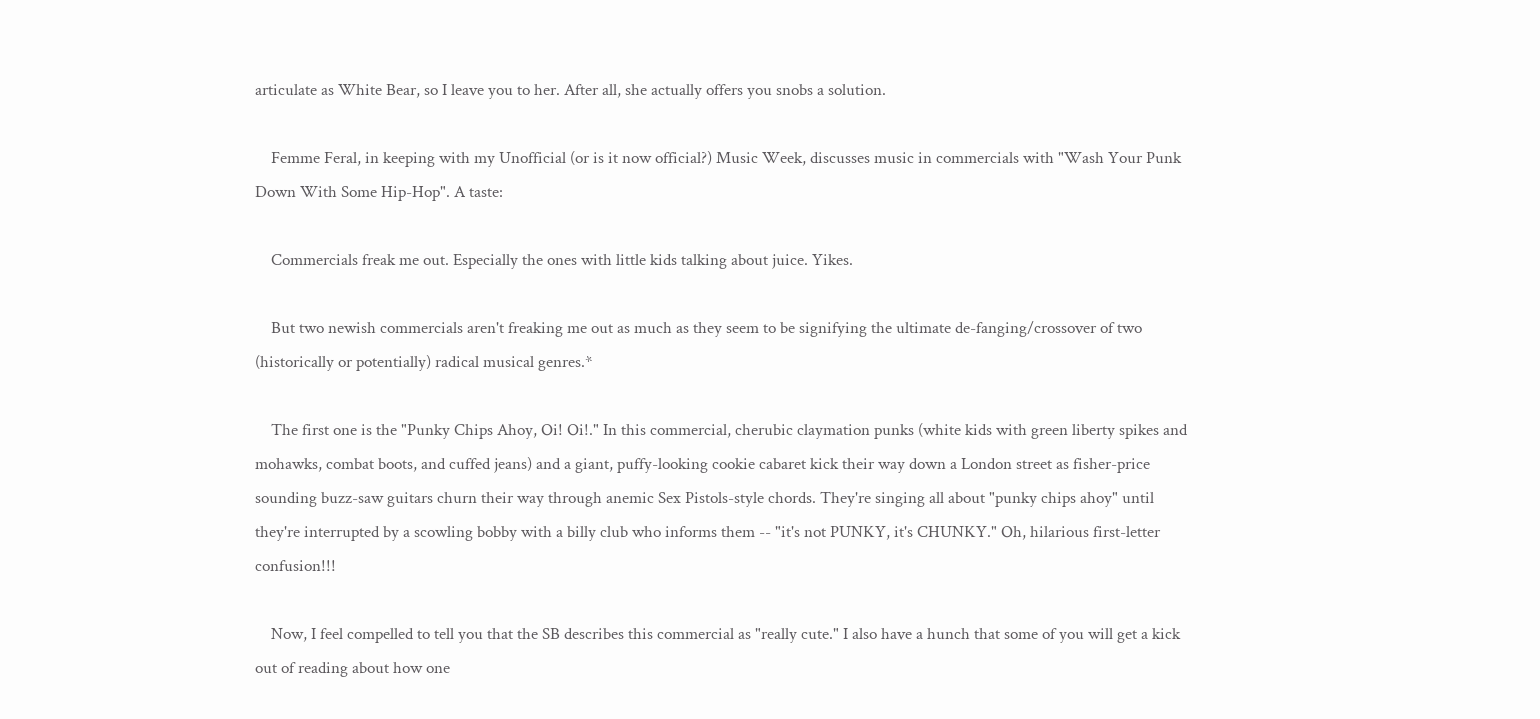articulate as White Bear, so I leave you to her. After all, she actually offers you snobs a solution.

    Femme Feral, in keeping with my Unofficial (or is it now official?) Music Week, discusses music in commercials with "Wash Your Punk Down With Some Hip-Hop". A taste:

    Commercials freak me out. Especially the ones with little kids talking about juice. Yikes.

    But two newish commercials aren't freaking me out as much as they seem to be signifying the ultimate de-fanging/crossover of two (historically or potentially) radical musical genres.*

    The first one is the "Punky Chips Ahoy, Oi! Oi!." In this commercial, cherubic claymation punks (white kids with green liberty spikes and mohawks, combat boots, and cuffed jeans) and a giant, puffy-looking cookie cabaret kick their way down a London street as fisher-price sounding buzz-saw guitars churn their way through anemic Sex Pistols-style chords. They're singing all about "punky chips ahoy" until they're interrupted by a scowling bobby with a billy club who informs them -- "it's not PUNKY, it's CHUNKY." Oh, hilarious first-letter confusion!!!

    Now, I feel compelled to tell you that the SB describes this commercial as "really cute." I also have a hunch that some of you will get a kick out of reading about how one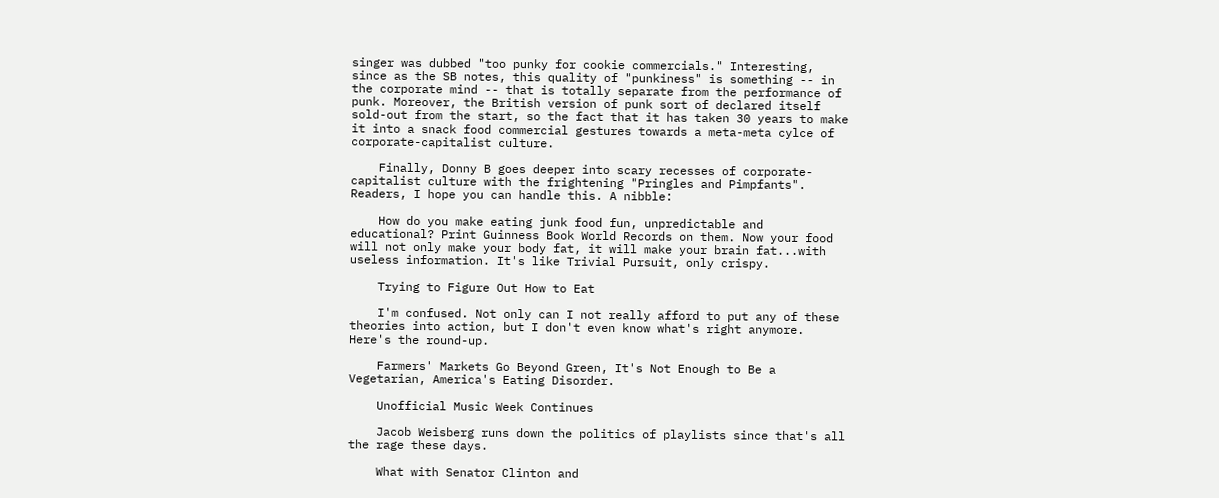singer was dubbed "too punky for cookie commercials." Interesting, since as the SB notes, this quality of "punkiness" is something -- in the corporate mind -- that is totally separate from the performance of punk. Moreover, the British version of punk sort of declared itself sold-out from the start, so the fact that it has taken 30 years to make it into a snack food commercial gestures towards a meta-meta cylce of corporate-capitalist culture.

    Finally, Donny B goes deeper into scary recesses of corporate-capitalist culture with the frightening "Pringles and Pimpfants". Readers, I hope you can handle this. A nibble:

    How do you make eating junk food fun, unpredictable and educational? Print Guinness Book World Records on them. Now your food will not only make your body fat, it will make your brain fat...with useless information. It's like Trivial Pursuit, only crispy.

    Trying to Figure Out How to Eat

    I'm confused. Not only can I not really afford to put any of these theories into action, but I don't even know what's right anymore. Here's the round-up.

    Farmers' Markets Go Beyond Green, It's Not Enough to Be a Vegetarian, America's Eating Disorder.

    Unofficial Music Week Continues

    Jacob Weisberg runs down the politics of playlists since that's all the rage these days.

    What with Senator Clinton and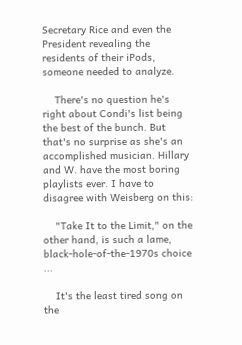Secretary Rice and even the President revealing the residents of their iPods, someone needed to analyze.

    There's no question he's right about Condi's list being the best of the bunch. But that's no surprise as she's an accomplished musician. Hillary and W. have the most boring playlists ever. I have to disagree with Weisberg on this:

    "Take It to the Limit," on the other hand, is such a lame, black-hole-of-the-1970s choice ...

    It's the least tired song on the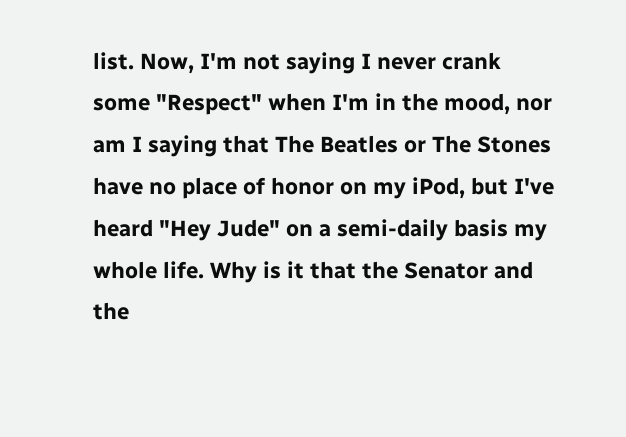list. Now, I'm not saying I never crank some "Respect" when I'm in the mood, nor am I saying that The Beatles or The Stones have no place of honor on my iPod, but I've heard "Hey Jude" on a semi-daily basis my whole life. Why is it that the Senator and the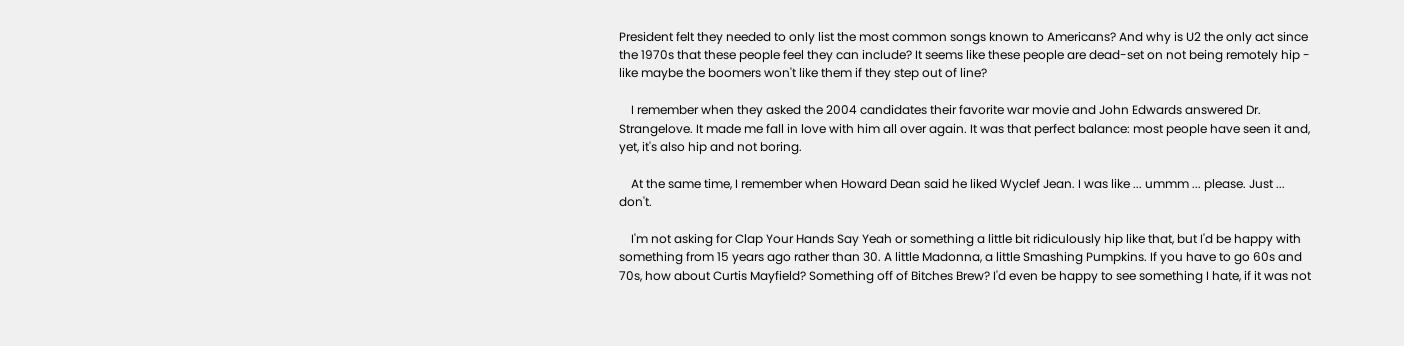President felt they needed to only list the most common songs known to Americans? And why is U2 the only act since the 1970s that these people feel they can include? It seems like these people are dead-set on not being remotely hip - like maybe the boomers won't like them if they step out of line?

    I remember when they asked the 2004 candidates their favorite war movie and John Edwards answered Dr. Strangelove. It made me fall in love with him all over again. It was that perfect balance: most people have seen it and, yet, it's also hip and not boring.

    At the same time, I remember when Howard Dean said he liked Wyclef Jean. I was like ... ummm ... please. Just ... don't.

    I'm not asking for Clap Your Hands Say Yeah or something a little bit ridiculously hip like that, but I'd be happy with something from 15 years ago rather than 30. A little Madonna, a little Smashing Pumpkins. If you have to go 60s and 70s, how about Curtis Mayfield? Something off of Bitches Brew? I'd even be happy to see something I hate, if it was not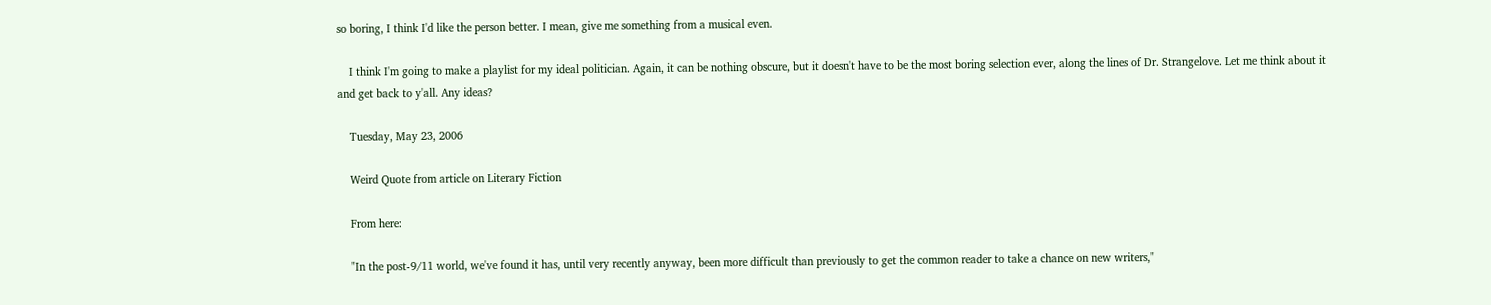so boring, I think I'd like the person better. I mean, give me something from a musical even.

    I think I'm going to make a playlist for my ideal politician. Again, it can be nothing obscure, but it doesn't have to be the most boring selection ever, along the lines of Dr. Strangelove. Let me think about it and get back to y'all. Any ideas?

    Tuesday, May 23, 2006

    Weird Quote from article on Literary Fiction

    From here:

    "In the post-9/11 world, we've found it has, until very recently anyway, been more difficult than previously to get the common reader to take a chance on new writers,"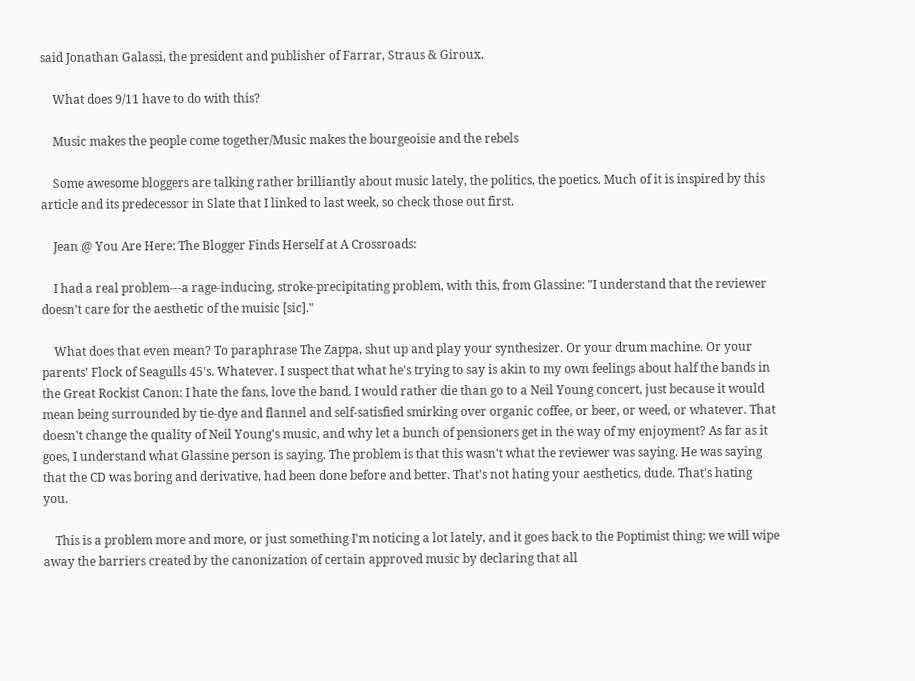said Jonathan Galassi, the president and publisher of Farrar, Straus & Giroux.

    What does 9/11 have to do with this?

    Music makes the people come together/Music makes the bourgeoisie and the rebels

    Some awesome bloggers are talking rather brilliantly about music lately, the politics, the poetics. Much of it is inspired by this article and its predecessor in Slate that I linked to last week, so check those out first.

    Jean @ You Are Here: The Blogger Finds Herself at A Crossroads:

    I had a real problem---a rage-inducing, stroke-precipitating problem, with this, from Glassine: "I understand that the reviewer doesn't care for the aesthetic of the muisic [sic]."

    What does that even mean? To paraphrase The Zappa, shut up and play your synthesizer. Or your drum machine. Or your parents' Flock of Seagulls 45's. Whatever. I suspect that what he's trying to say is akin to my own feelings about half the bands in the Great Rockist Canon: I hate the fans, love the band. I would rather die than go to a Neil Young concert, just because it would mean being surrounded by tie-dye and flannel and self-satisfied smirking over organic coffee, or beer, or weed, or whatever. That doesn't change the quality of Neil Young's music, and why let a bunch of pensioners get in the way of my enjoyment? As far as it goes, I understand what Glassine person is saying. The problem is that this wasn't what the reviewer was saying. He was saying that the CD was boring and derivative, had been done before and better. That's not hating your aesthetics, dude. That's hating you.

    This is a problem more and more, or just something I'm noticing a lot lately, and it goes back to the Poptimist thing: we will wipe away the barriers created by the canonization of certain approved music by declaring that all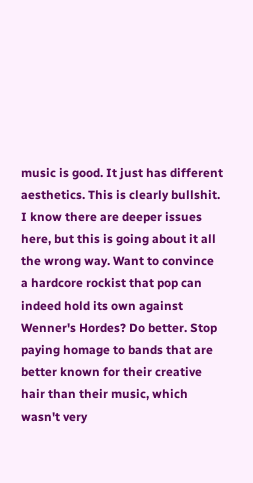music is good. It just has different aesthetics. This is clearly bullshit. I know there are deeper issues here, but this is going about it all the wrong way. Want to convince a hardcore rockist that pop can indeed hold its own against Wenner's Hordes? Do better. Stop paying homage to bands that are better known for their creative hair than their music, which wasn't very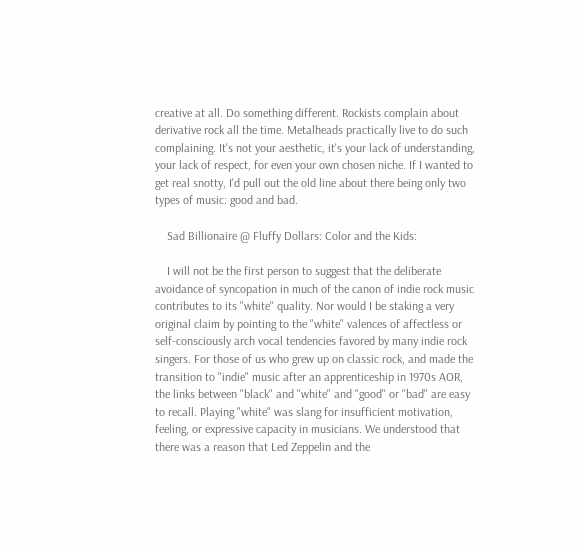creative at all. Do something different. Rockists complain about derivative rock all the time. Metalheads practically live to do such complaining. It's not your aesthetic, it's your lack of understanding, your lack of respect, for even your own chosen niche. If I wanted to get real snotty, I'd pull out the old line about there being only two types of music: good and bad.

    Sad Billionaire @ Fluffy Dollars: Color and the Kids:

    I will not be the first person to suggest that the deliberate avoidance of syncopation in much of the canon of indie rock music contributes to its "white" quality. Nor would I be staking a very original claim by pointing to the "white" valences of affectless or self-consciously arch vocal tendencies favored by many indie rock singers. For those of us who grew up on classic rock, and made the transition to "indie" music after an apprenticeship in 1970s AOR, the links between "black" and "white" and "good" or "bad" are easy to recall. Playing "white" was slang for insufficient motivation, feeling, or expressive capacity in musicians. We understood that there was a reason that Led Zeppelin and the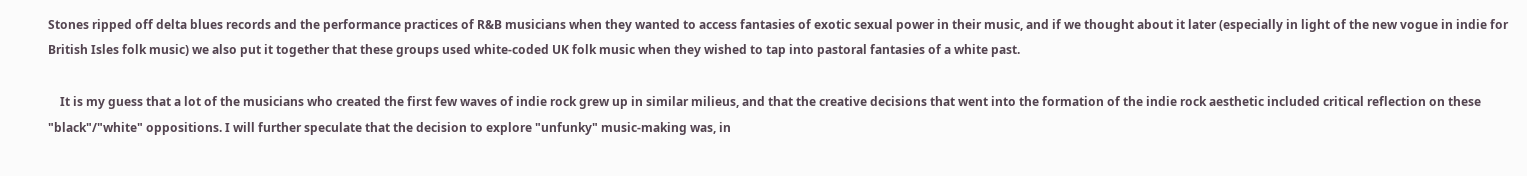Stones ripped off delta blues records and the performance practices of R&B musicians when they wanted to access fantasies of exotic sexual power in their music, and if we thought about it later (especially in light of the new vogue in indie for British Isles folk music) we also put it together that these groups used white-coded UK folk music when they wished to tap into pastoral fantasies of a white past.

    It is my guess that a lot of the musicians who created the first few waves of indie rock grew up in similar milieus, and that the creative decisions that went into the formation of the indie rock aesthetic included critical reflection on these "black"/"white" oppositions. I will further speculate that the decision to explore "unfunky" music-making was, in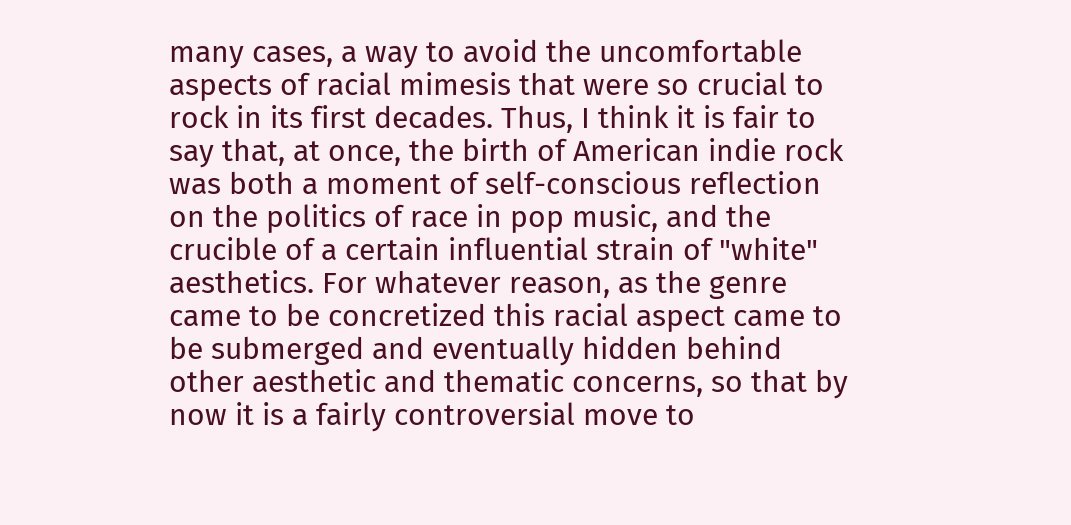many cases, a way to avoid the uncomfortable aspects of racial mimesis that were so crucial to rock in its first decades. Thus, I think it is fair to say that, at once, the birth of American indie rock was both a moment of self-conscious reflection on the politics of race in pop music, and the crucible of a certain influential strain of "white" aesthetics. For whatever reason, as the genre came to be concretized this racial aspect came to be submerged and eventually hidden behind other aesthetic and thematic concerns, so that by now it is a fairly controversial move to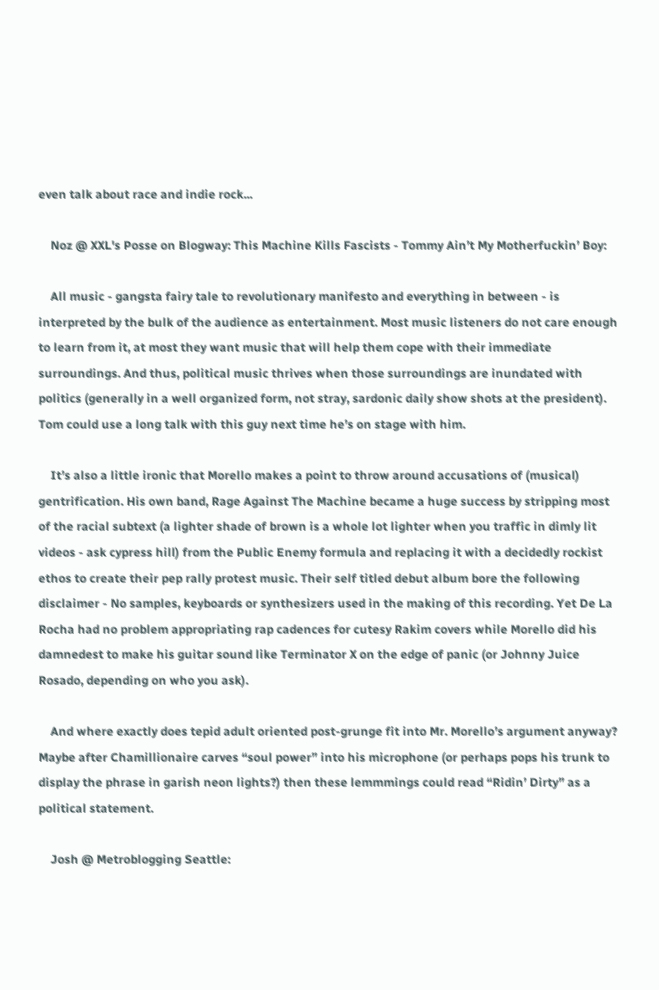even talk about race and indie rock...

    Noz @ XXL's Posse on Blogway: This Machine Kills Fascists - Tommy Ain’t My Motherfuckin’ Boy:

    All music - gangsta fairy tale to revolutionary manifesto and everything in between - is interpreted by the bulk of the audience as entertainment. Most music listeners do not care enough to learn from it, at most they want music that will help them cope with their immediate surroundings. And thus, political music thrives when those surroundings are inundated with politics (generally in a well organized form, not stray, sardonic daily show shots at the president). Tom could use a long talk with this guy next time he’s on stage with him.

    It’s also a little ironic that Morello makes a point to throw around accusations of (musical) gentrification. His own band, Rage Against The Machine became a huge success by stripping most of the racial subtext (a lighter shade of brown is a whole lot lighter when you traffic in dimly lit videos - ask cypress hill) from the Public Enemy formula and replacing it with a decidedly rockist ethos to create their pep rally protest music. Their self titled debut album bore the following disclaimer - No samples, keyboards or synthesizers used in the making of this recording. Yet De La Rocha had no problem appropriating rap cadences for cutesy Rakim covers while Morello did his damnedest to make his guitar sound like Terminator X on the edge of panic (or Johnny Juice Rosado, depending on who you ask).

    And where exactly does tepid adult oriented post-grunge fit into Mr. Morello’s argument anyway? Maybe after Chamillionaire carves “soul power” into his microphone (or perhaps pops his trunk to display the phrase in garish neon lights?) then these lemmmings could read “Ridin’ Dirty” as a political statement.

    Josh @ Metroblogging Seattle: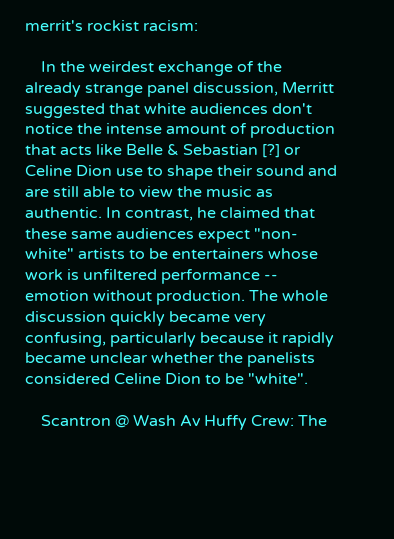merrit's rockist racism:

    In the weirdest exchange of the already strange panel discussion, Merritt suggested that white audiences don't notice the intense amount of production that acts like Belle & Sebastian [?] or Celine Dion use to shape their sound and are still able to view the music as authentic. In contrast, he claimed that these same audiences expect "non-white" artists to be entertainers whose work is unfiltered performance -- emotion without production. The whole discussion quickly became very confusing, particularly because it rapidly became unclear whether the panelists considered Celine Dion to be "white".

    Scantron @ Wash Av Huffy Crew: The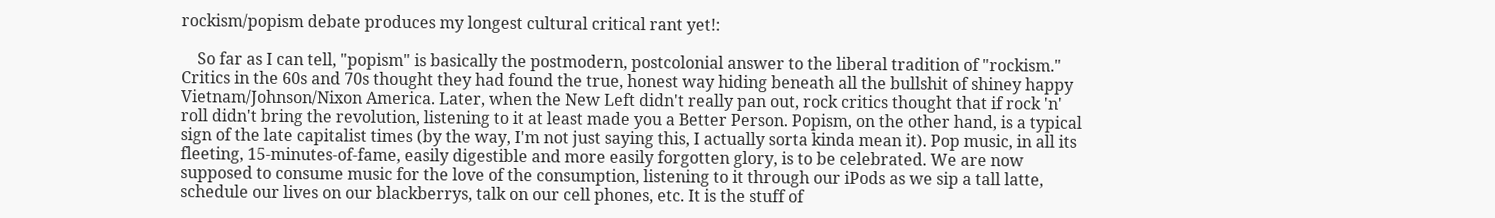rockism/popism debate produces my longest cultural critical rant yet!:

    So far as I can tell, "popism" is basically the postmodern, postcolonial answer to the liberal tradition of "rockism." Critics in the 60s and 70s thought they had found the true, honest way hiding beneath all the bullshit of shiney happy Vietnam/Johnson/Nixon America. Later, when the New Left didn't really pan out, rock critics thought that if rock 'n' roll didn't bring the revolution, listening to it at least made you a Better Person. Popism, on the other hand, is a typical sign of the late capitalist times (by the way, I'm not just saying this, I actually sorta kinda mean it). Pop music, in all its fleeting, 15-minutes-of-fame, easily digestible and more easily forgotten glory, is to be celebrated. We are now supposed to consume music for the love of the consumption, listening to it through our iPods as we sip a tall latte, schedule our lives on our blackberrys, talk on our cell phones, etc. It is the stuff of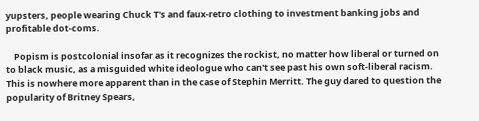yupsters, people wearing Chuck T's and faux-retro clothing to investment banking jobs and profitable dot-coms.

    Popism is postcolonial insofar as it recognizes the rockist, no matter how liberal or turned on to black music, as a misguided white ideologue who can't see past his own soft-liberal racism. This is nowhere more apparent than in the case of Stephin Merritt. The guy dared to question the popularity of Britney Spears,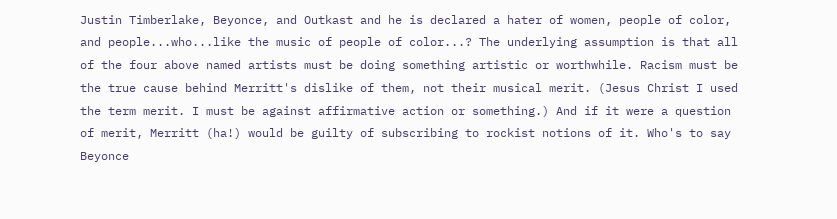Justin Timberlake, Beyonce, and Outkast and he is declared a hater of women, people of color, and people...who...like the music of people of color...? The underlying assumption is that all of the four above named artists must be doing something artistic or worthwhile. Racism must be the true cause behind Merritt's dislike of them, not their musical merit. (Jesus Christ I used the term merit. I must be against affirmative action or something.) And if it were a question of merit, Merritt (ha!) would be guilty of subscribing to rockist notions of it. Who's to say Beyonce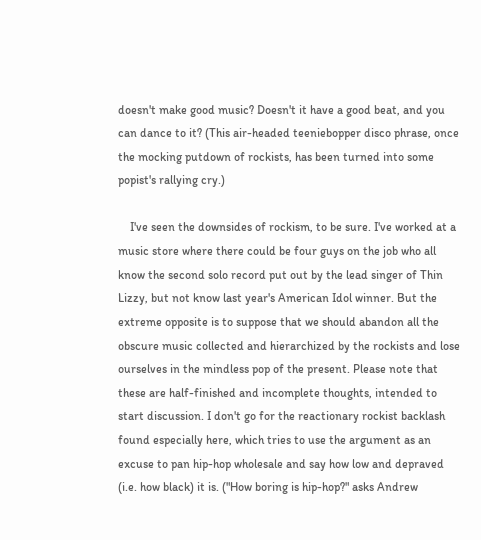doesn't make good music? Doesn't it have a good beat, and you can dance to it? (This air-headed teeniebopper disco phrase, once the mocking putdown of rockists, has been turned into some popist's rallying cry.)

    I've seen the downsides of rockism, to be sure. I've worked at a music store where there could be four guys on the job who all know the second solo record put out by the lead singer of Thin Lizzy, but not know last year's American Idol winner. But the extreme opposite is to suppose that we should abandon all the obscure music collected and hierarchized by the rockists and lose ourselves in the mindless pop of the present. Please note that these are half-finished and incomplete thoughts, intended to start discussion. I don't go for the reactionary rockist backlash found especially here, which tries to use the argument as an excuse to pan hip-hop wholesale and say how low and depraved (i.e. how black) it is. ("How boring is hip-hop?" asks Andrew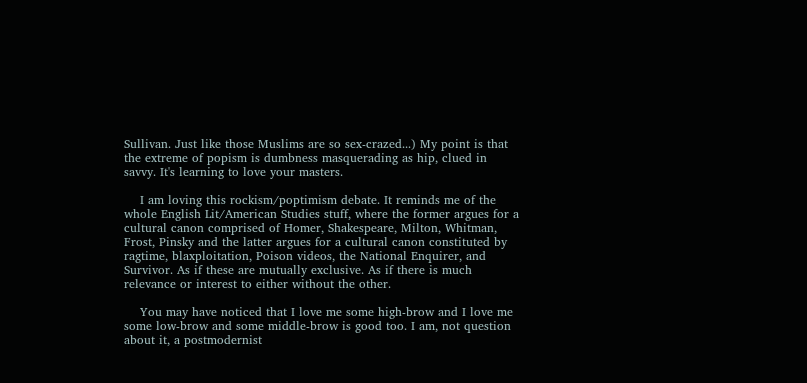Sullivan. Just like those Muslims are so sex-crazed...) My point is that the extreme of popism is dumbness masquerading as hip, clued in savvy. It's learning to love your masters.

    I am loving this rockism/poptimism debate. It reminds me of the whole English Lit/American Studies stuff, where the former argues for a cultural canon comprised of Homer, Shakespeare, Milton, Whitman, Frost, Pinsky and the latter argues for a cultural canon constituted by ragtime, blaxploitation, Poison videos, the National Enquirer, and Survivor. As if these are mutually exclusive. As if there is much relevance or interest to either without the other.

    You may have noticed that I love me some high-brow and I love me some low-brow and some middle-brow is good too. I am, not question about it, a postmodernist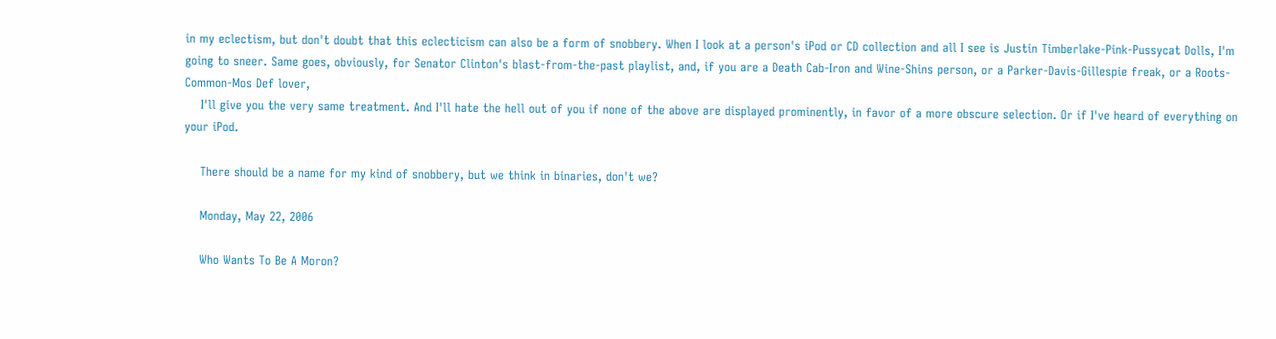in my eclectism, but don't doubt that this eclecticism can also be a form of snobbery. When I look at a person's iPod or CD collection and all I see is Justin Timberlake-Pink-Pussycat Dolls, I'm going to sneer. Same goes, obviously, for Senator Clinton's blast-from-the-past playlist, and, if you are a Death Cab-Iron and Wine-Shins person, or a Parker-Davis-Gillespie freak, or a Roots-Common-Mos Def lover,
    I'll give you the very same treatment. And I'll hate the hell out of you if none of the above are displayed prominently, in favor of a more obscure selection. Or if I've heard of everything on your iPod.

    There should be a name for my kind of snobbery, but we think in binaries, don't we?

    Monday, May 22, 2006

    Who Wants To Be A Moron?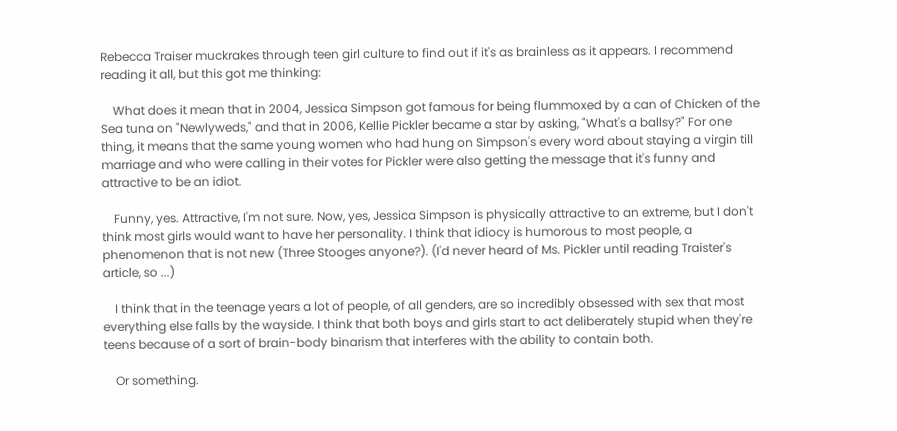Rebecca Traiser muckrakes through teen girl culture to find out if it's as brainless as it appears. I recommend reading it all, but this got me thinking:

    What does it mean that in 2004, Jessica Simpson got famous for being flummoxed by a can of Chicken of the Sea tuna on "Newlyweds," and that in 2006, Kellie Pickler became a star by asking, "What's a ballsy?" For one thing, it means that the same young women who had hung on Simpson's every word about staying a virgin till marriage and who were calling in their votes for Pickler were also getting the message that it's funny and attractive to be an idiot.

    Funny, yes. Attractive, I'm not sure. Now, yes, Jessica Simpson is physically attractive to an extreme, but I don't think most girls would want to have her personality. I think that idiocy is humorous to most people, a phenomenon that is not new (Three Stooges anyone?). (I'd never heard of Ms. Pickler until reading Traister's article, so ...)

    I think that in the teenage years a lot of people, of all genders, are so incredibly obsessed with sex that most everything else falls by the wayside. I think that both boys and girls start to act deliberately stupid when they're teens because of a sort of brain-body binarism that interferes with the ability to contain both.

    Or something.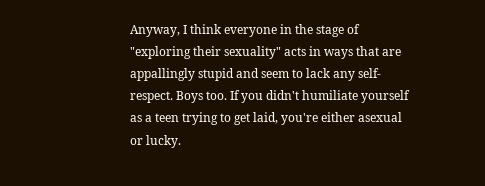Anyway, I think everyone in the stage of "exploring their sexuality" acts in ways that are appallingly stupid and seem to lack any self-respect. Boys too. If you didn't humiliate yourself as a teen trying to get laid, you're either asexual or lucky.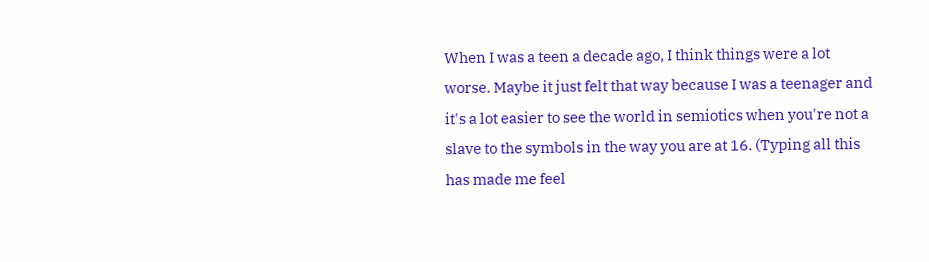When I was a teen a decade ago, I think things were a lot worse. Maybe it just felt that way because I was a teenager and it's a lot easier to see the world in semiotics when you're not a slave to the symbols in the way you are at 16. (Typing all this has made me feel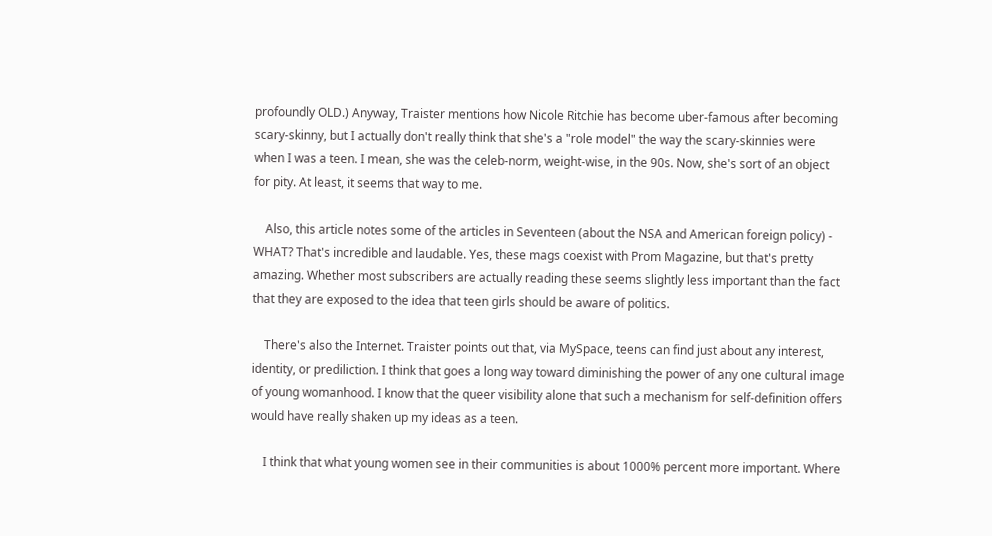profoundly OLD.) Anyway, Traister mentions how Nicole Ritchie has become uber-famous after becoming scary-skinny, but I actually don't really think that she's a "role model" the way the scary-skinnies were when I was a teen. I mean, she was the celeb-norm, weight-wise, in the 90s. Now, she's sort of an object for pity. At least, it seems that way to me.

    Also, this article notes some of the articles in Seventeen (about the NSA and American foreign policy) - WHAT? That's incredible and laudable. Yes, these mags coexist with Prom Magazine, but that's pretty amazing. Whether most subscribers are actually reading these seems slightly less important than the fact that they are exposed to the idea that teen girls should be aware of politics.

    There's also the Internet. Traister points out that, via MySpace, teens can find just about any interest, identity, or prediliction. I think that goes a long way toward diminishing the power of any one cultural image of young womanhood. I know that the queer visibility alone that such a mechanism for self-definition offers would have really shaken up my ideas as a teen.

    I think that what young women see in their communities is about 1000% percent more important. Where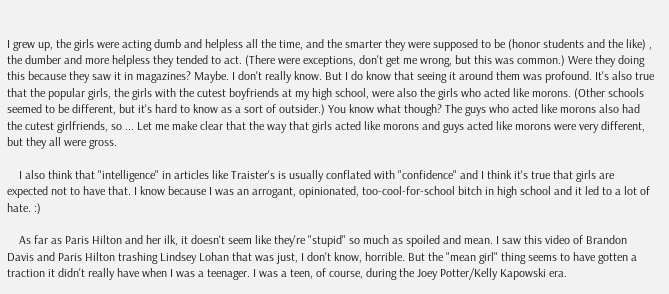I grew up, the girls were acting dumb and helpless all the time, and the smarter they were supposed to be (honor students and the like) , the dumber and more helpless they tended to act. (There were exceptions, don't get me wrong, but this was common.) Were they doing this because they saw it in magazines? Maybe. I don't really know. But I do know that seeing it around them was profound. It's also true that the popular girls, the girls with the cutest boyfriends at my high school, were also the girls who acted like morons. (Other schools seemed to be different, but it's hard to know as a sort of outsider.) You know what though? The guys who acted like morons also had the cutest girlfriends, so ... Let me make clear that the way that girls acted like morons and guys acted like morons were very different, but they all were gross.

    I also think that "intelligence" in articles like Traister's is usually conflated with "confidence" and I think it's true that girls are expected not to have that. I know because I was an arrogant, opinionated, too-cool-for-school bitch in high school and it led to a lot of hate. :)

    As far as Paris Hilton and her ilk, it doesn't seem like they're "stupid" so much as spoiled and mean. I saw this video of Brandon Davis and Paris Hilton trashing Lindsey Lohan that was just, I don't know, horrible. But the "mean girl" thing seems to have gotten a traction it didn't really have when I was a teenager. I was a teen, of course, during the Joey Potter/Kelly Kapowski era.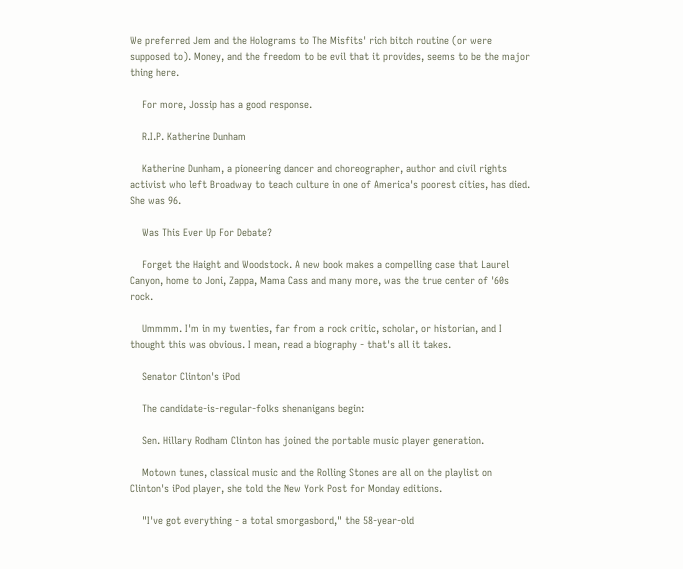We preferred Jem and the Holograms to The Misfits' rich bitch routine (or were supposed to). Money, and the freedom to be evil that it provides, seems to be the major thing here.

    For more, Jossip has a good response.

    R.I.P. Katherine Dunham

    Katherine Dunham, a pioneering dancer and choreographer, author and civil rights activist who left Broadway to teach culture in one of America's poorest cities, has died. She was 96.

    Was This Ever Up For Debate?

    Forget the Haight and Woodstock. A new book makes a compelling case that Laurel Canyon, home to Joni, Zappa, Mama Cass and many more, was the true center of '60s rock.

    Ummmm. I'm in my twenties, far from a rock critic, scholar, or historian, and I thought this was obvious. I mean, read a biography - that's all it takes.

    Senator Clinton's iPod

    The candidate-is-regular-folks shenanigans begin:

    Sen. Hillary Rodham Clinton has joined the portable music player generation.

    Motown tunes, classical music and the Rolling Stones are all on the playlist on Clinton's iPod player, she told the New York Post for Monday editions.

    "I've got everything - a total smorgasbord," the 58-year-old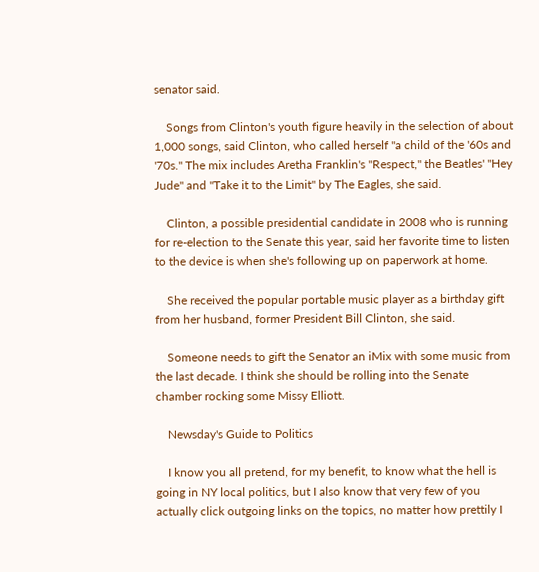senator said.

    Songs from Clinton's youth figure heavily in the selection of about 1,000 songs, said Clinton, who called herself "a child of the '60s and '70s." The mix includes Aretha Franklin's "Respect," the Beatles' "Hey Jude" and "Take it to the Limit" by The Eagles, she said.

    Clinton, a possible presidential candidate in 2008 who is running for re-election to the Senate this year, said her favorite time to listen to the device is when she's following up on paperwork at home.

    She received the popular portable music player as a birthday gift from her husband, former President Bill Clinton, she said.

    Someone needs to gift the Senator an iMix with some music from the last decade. I think she should be rolling into the Senate chamber rocking some Missy Elliott.

    Newsday's Guide to Politics

    I know you all pretend, for my benefit, to know what the hell is going in NY local politics, but I also know that very few of you actually click outgoing links on the topics, no matter how prettily I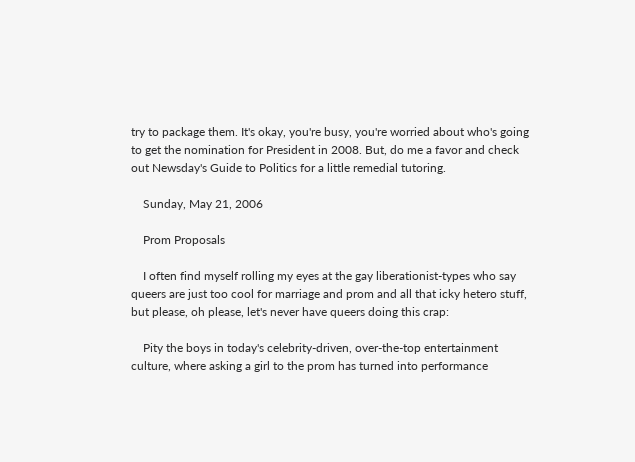try to package them. It's okay, you're busy, you're worried about who's going to get the nomination for President in 2008. But, do me a favor and check out Newsday's Guide to Politics for a little remedial tutoring.

    Sunday, May 21, 2006

    Prom Proposals

    I often find myself rolling my eyes at the gay liberationist-types who say queers are just too cool for marriage and prom and all that icky hetero stuff, but please, oh please, let's never have queers doing this crap:

    Pity the boys in today's celebrity-driven, over-the-top entertainment culture, where asking a girl to the prom has turned into performance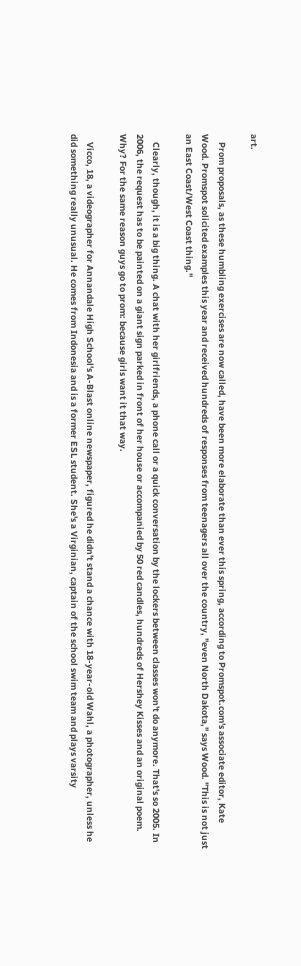art.

    Prom proposals, as these humbling exercises are now called, have been more elaborate than ever this spring, according to Promspot.com's associate editor, Kate Wood. Promspot solicited examples this year and received hundreds of responses from teenagers all over the country, "even North Dakota," says Wood. "This is not just an East Coast/West Coast thing."

    Clearly, though, it is a big thing. A chat with her girlfriends, a phone call or a quick conversation by the lockers between classes won't do anymore. That's so 2005. In 2006, the request has to be painted on a giant sign parked in front of her house or accompanied by 50 red candles, hundreds of Hershey Kisses and an original poem. Why? For the same reason guys go to prom: because girls want it that way.

    Vicco, 18, a videographer for Annandale High School's A-Blast online newspaper, figured he didn't stand a chance with 18-year-old Wahl, a photographer, unless he did something really unusual. He comes from Indonesia and is a former ESL student. She's a Virginian, captain of the school swim team and plays varsity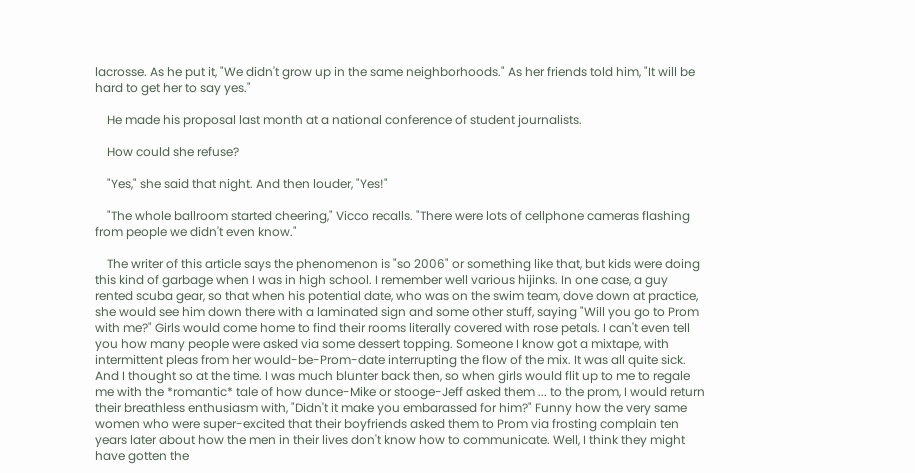lacrosse. As he put it, "We didn't grow up in the same neighborhoods." As her friends told him, "It will be hard to get her to say yes."

    He made his proposal last month at a national conference of student journalists.

    How could she refuse?

    "Yes," she said that night. And then louder, "Yes!"

    "The whole ballroom started cheering," Vicco recalls. "There were lots of cellphone cameras flashing from people we didn't even know."

    The writer of this article says the phenomenon is "so 2006" or something like that, but kids were doing this kind of garbage when I was in high school. I remember well various hijinks. In one case, a guy rented scuba gear, so that when his potential date, who was on the swim team, dove down at practice, she would see him down there with a laminated sign and some other stuff, saying "Will you go to Prom with me?" Girls would come home to find their rooms literally covered with rose petals. I can't even tell you how many people were asked via some dessert topping. Someone I know got a mixtape, with intermittent pleas from her would-be-Prom-date interrupting the flow of the mix. It was all quite sick. And I thought so at the time. I was much blunter back then, so when girls would flit up to me to regale me with the *romantic* tale of how dunce-Mike or stooge-Jeff asked them ... to the prom, I would return their breathless enthusiasm with, "Didn't it make you embarassed for him?" Funny how the very same women who were super-excited that their boyfriends asked them to Prom via frosting complain ten years later about how the men in their lives don't know how to communicate. Well, I think they might have gotten the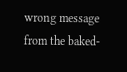wrong message from the baked-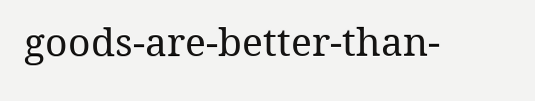goods-are-better-than-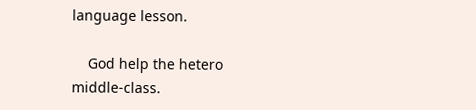language lesson.

    God help the hetero middle-class.